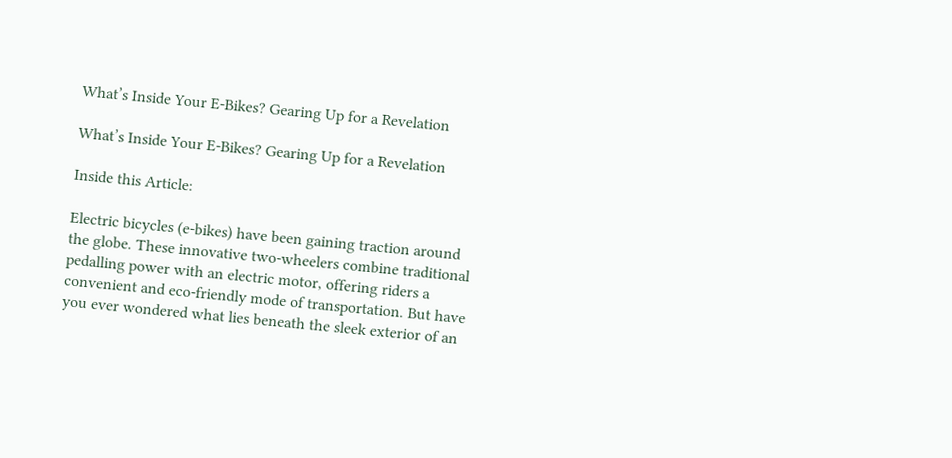What’s Inside Your E-Bikes? Gearing Up for a Revelation

What’s Inside Your E-Bikes? Gearing Up for a Revelation

Inside this Article:

Electric bicycles (e-bikes) have been gaining traction around the globe. These innovative two-wheelers combine traditional pedalling power with an electric motor, offering riders a convenient and eco-friendly mode of transportation. But have you ever wondered what lies beneath the sleek exterior of an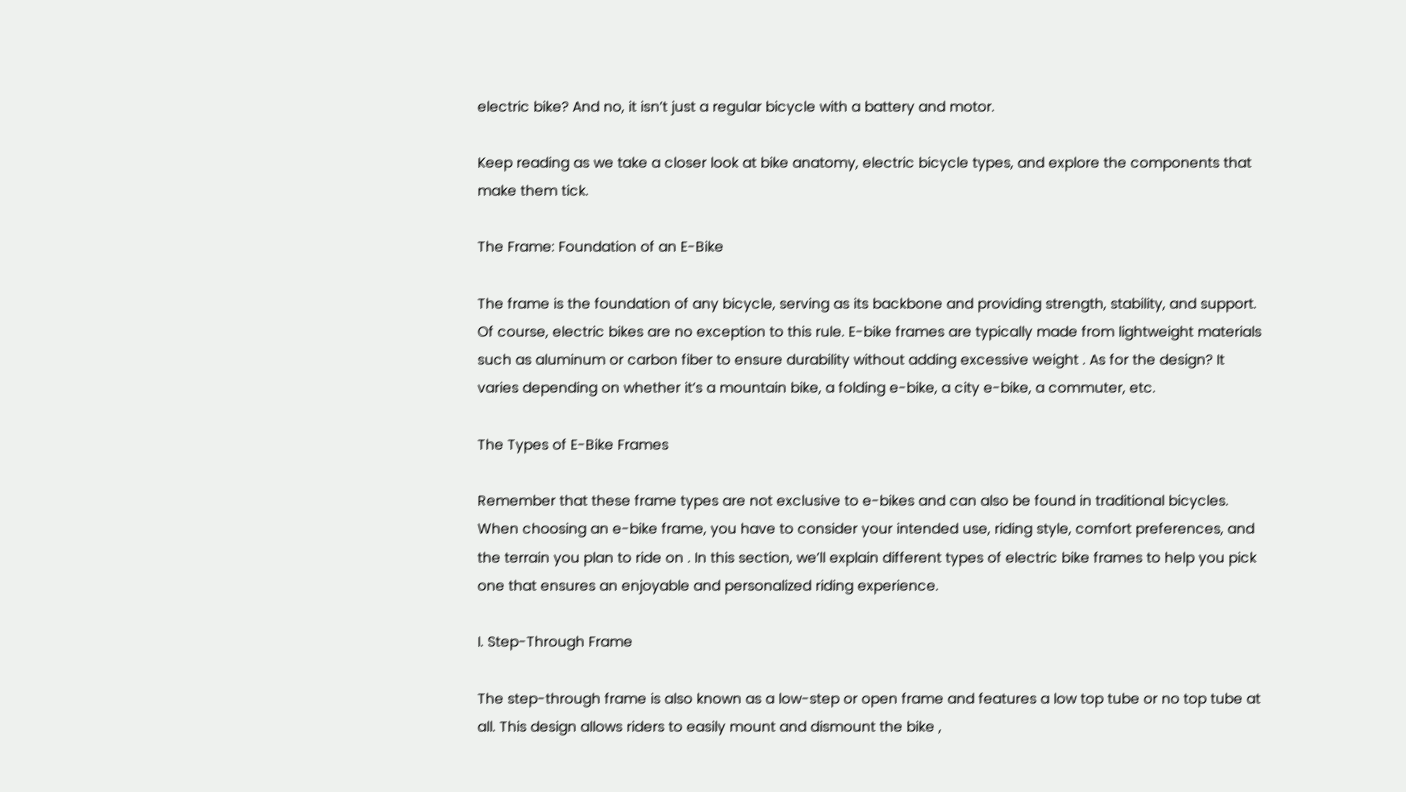electric bike? And no, it isn’t just a regular bicycle with a battery and motor.

Keep reading as we take a closer look at bike anatomy, electric bicycle types, and explore the components that make them tick.

The Frame: Foundation of an E-Bike

The frame is the foundation of any bicycle, serving as its backbone and providing strength, stability, and support. Of course, electric bikes are no exception to this rule. E-bike frames are typically made from lightweight materials such as aluminum or carbon fiber to ensure durability without adding excessive weight . As for the design? It varies depending on whether it’s a mountain bike, a folding e-bike, a city e-bike, a commuter, etc.

The Types of E-Bike Frames

Remember that these frame types are not exclusive to e-bikes and can also be found in traditional bicycles. When choosing an e-bike frame, you have to consider your intended use, riding style, comfort preferences, and the terrain you plan to ride on . In this section, we’ll explain different types of electric bike frames to help you pick one that ensures an enjoyable and personalized riding experience.

I. Step-Through Frame

The step-through frame is also known as a low-step or open frame and features a low top tube or no top tube at all. This design allows riders to easily mount and dismount the bike ,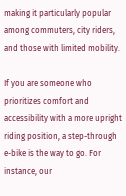making it particularly popular among commuters, city riders, and those with limited mobility.

If you are someone who prioritizes comfort and accessibility with a more upright riding position, a step-through e-bike is the way to go. For instance, our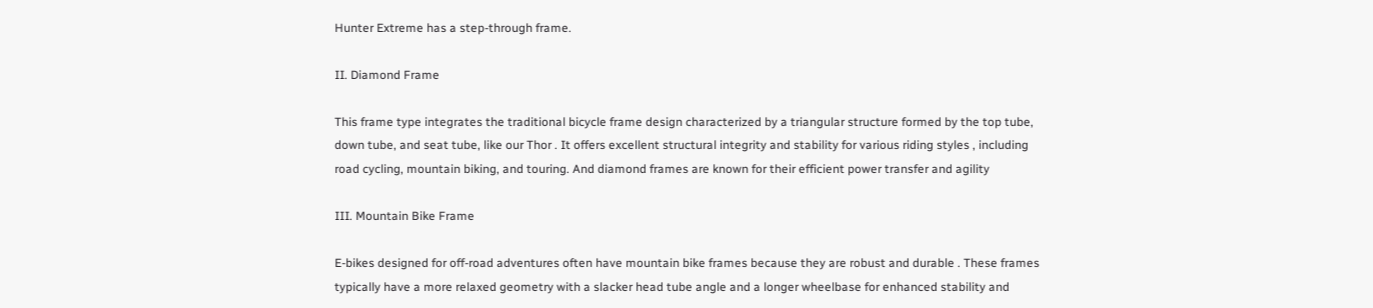Hunter Extreme has a step-through frame.

II. Diamond Frame

This frame type integrates the traditional bicycle frame design characterized by a triangular structure formed by the top tube, down tube, and seat tube, like our Thor . It offers excellent structural integrity and stability for various riding styles , including road cycling, mountain biking, and touring. And diamond frames are known for their efficient power transfer and agility

III. Mountain Bike Frame

E-bikes designed for off-road adventures often have mountain bike frames because they are robust and durable . These frames typically have a more relaxed geometry with a slacker head tube angle and a longer wheelbase for enhanced stability and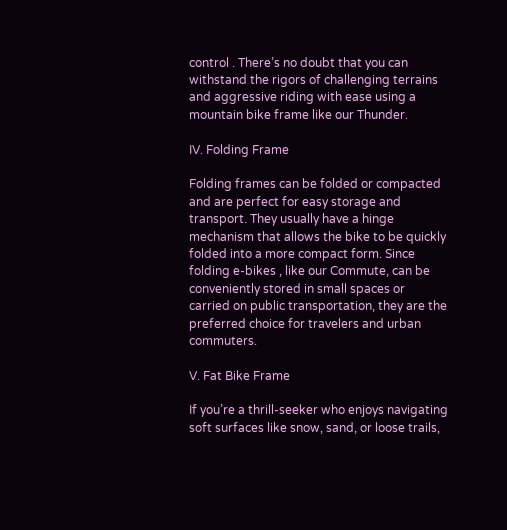control . There’s no doubt that you can withstand the rigors of challenging terrains and aggressive riding with ease using a mountain bike frame like our Thunder.

IV. Folding Frame

Folding frames can be folded or compacted and are perfect for easy storage and transport. They usually have a hinge mechanism that allows the bike to be quickly folded into a more compact form. Since folding e-bikes , like our Commute, can be conveniently stored in small spaces or carried on public transportation, they are the preferred choice for travelers and urban commuters.

V. Fat Bike Frame

If you’re a thrill-seeker who enjoys navigating soft surfaces like snow, sand, or loose trails,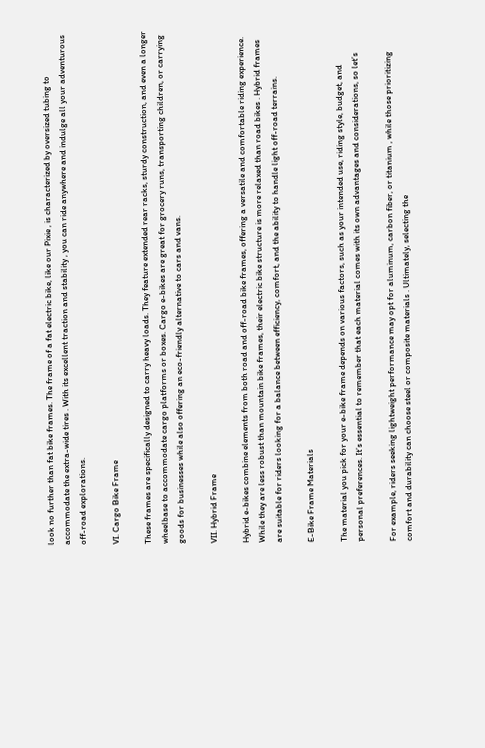look no further than fat bike frames. The frame of a fat electric bike, like our Pixie , is characterized by oversized tubing to accommodate the extra-wide tires . With its excellent traction and stability , you can ride anywhere and indulge all your adventurous off-road explorations.

VI. Cargo Bike Frame

These frames are specifically designed to carry heavy loads. They feature extended rear racks, sturdy construction, and even a longer wheelbase to accommodate cargo platforms or boxes. Cargo e-bikes are great for grocery runs, transporting children, or carrying goods for businesses while also offering an eco-friendly alternative to cars and vans.

VII. Hybrid Frame

Hybrid e-bikes combine elements from both road and off-road bike frames, offering a versatile and comfortable riding experience. While they are less robust than mountain bike frames, their electric bike structure is more relaxed than road bikes . Hybrid frames are suitable for riders looking for a balance between efficiency, comfort, and the ability to handle light off-road terrains.

E-Bike Frame Materials

The material you pick for your e-bike frame depends on various factors, such as your intended use, riding style, budget, and personal preferences. It’s essential to remember that each material comes with its own advantages and considerations, so let’s

For example, riders seeking lightweight performance may opt for aluminum, carbon fiber, or titanium , while those prioritizing comfort and durability can choose steel or composite materials . Ultimately, selecting the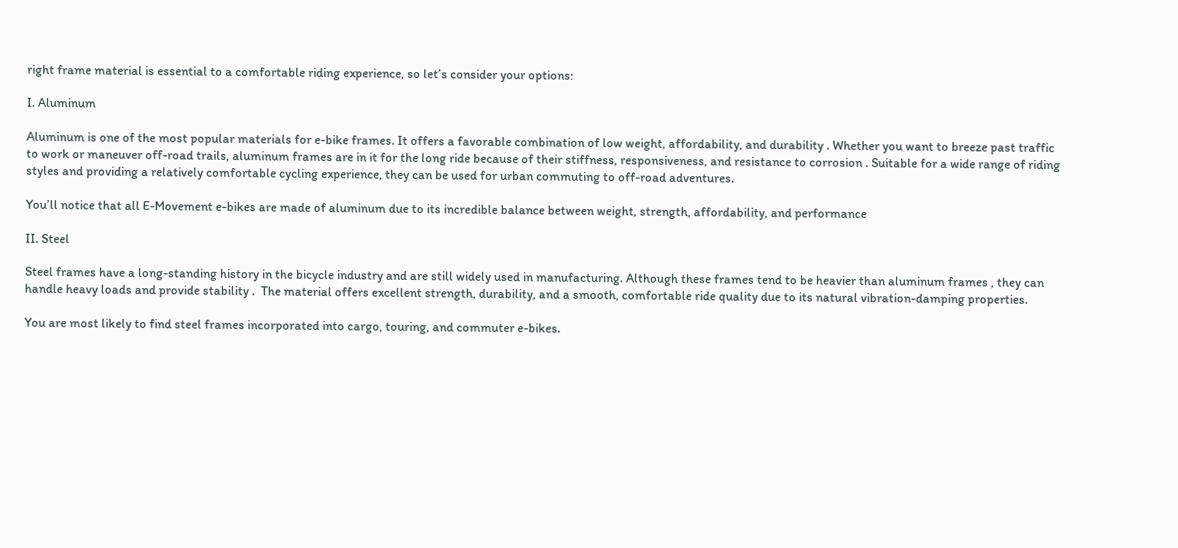right frame material is essential to a comfortable riding experience, so let’s consider your options:

I. Aluminum

Aluminum is one of the most popular materials for e-bike frames. It offers a favorable combination of low weight, affordability, and durability . Whether you want to breeze past traffic to work or maneuver off-road trails, aluminum frames are in it for the long ride because of their stiffness, responsiveness, and resistance to corrosion . Suitable for a wide range of riding styles and providing a relatively comfortable cycling experience, they can be used for urban commuting to off-road adventures.

You’ll notice that all E-Movement e-bikes are made of aluminum due to its incredible balance between weight, strength, affordability, and performance

II. Steel

Steel frames have a long-standing history in the bicycle industry and are still widely used in manufacturing. Although these frames tend to be heavier than aluminum frames , they can handle heavy loads and provide stability .  The material offers excellent strength, durability, and a smooth, comfortable ride quality due to its natural vibration-damping properties.

You are most likely to find steel frames incorporated into cargo, touring, and commuter e-bikes.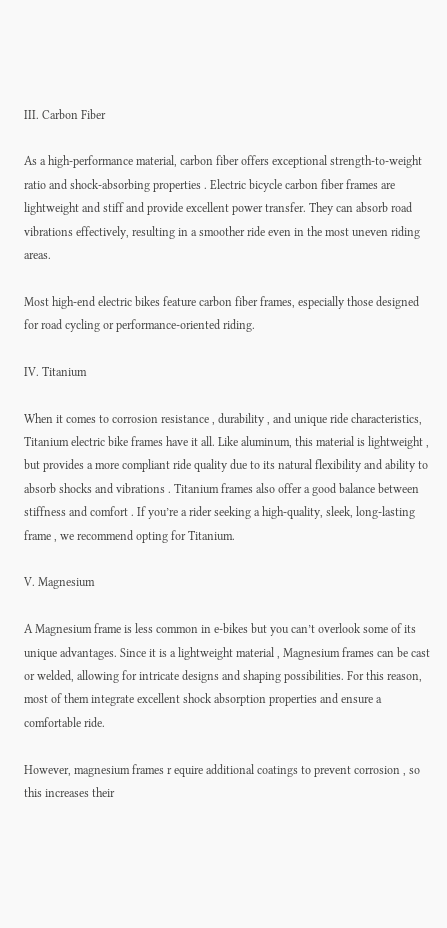III. Carbon Fiber

As a high-performance material, carbon fiber offers exceptional strength-to-weight ratio and shock-absorbing properties . Electric bicycle carbon fiber frames are lightweight and stiff and provide excellent power transfer. They can absorb road vibrations effectively, resulting in a smoother ride even in the most uneven riding areas.

Most high-end electric bikes feature carbon fiber frames, especially those designed for road cycling or performance-oriented riding.

IV. Titanium

When it comes to corrosion resistance , durability , and unique ride characteristics, Titanium electric bike frames have it all. Like aluminum, this material is lightweight , but provides a more compliant ride quality due to its natural flexibility and ability to absorb shocks and vibrations . Titanium frames also offer a good balance between stiffness and comfort . If you’re a rider seeking a high-quality, sleek, long-lasting frame , we recommend opting for Titanium.

V. Magnesium

A Magnesium frame is less common in e-bikes but you can’t overlook some of its unique advantages. Since it is a lightweight material , Magnesium frames can be cast or welded, allowing for intricate designs and shaping possibilities. For this reason,  most of them integrate excellent shock absorption properties and ensure a comfortable ride.

However, magnesium frames r equire additional coatings to prevent corrosion , so this increases their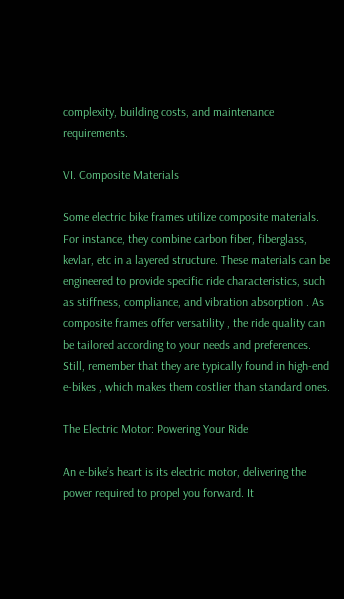complexity, building costs, and maintenance requirements.

VI. Composite Materials

Some electric bike frames utilize composite materials. For instance, they combine carbon fiber, fiberglass, kevlar, etc in a layered structure. These materials can be engineered to provide specific ride characteristics, such as stiffness, compliance, and vibration absorption . As composite frames offer versatility , the ride quality can be tailored according to your needs and preferences. Still, remember that they are typically found in high-end e-bikes , which makes them costlier than standard ones.

The Electric Motor: Powering Your Ride

An e-bike’s heart is its electric motor, delivering the power required to propel you forward. It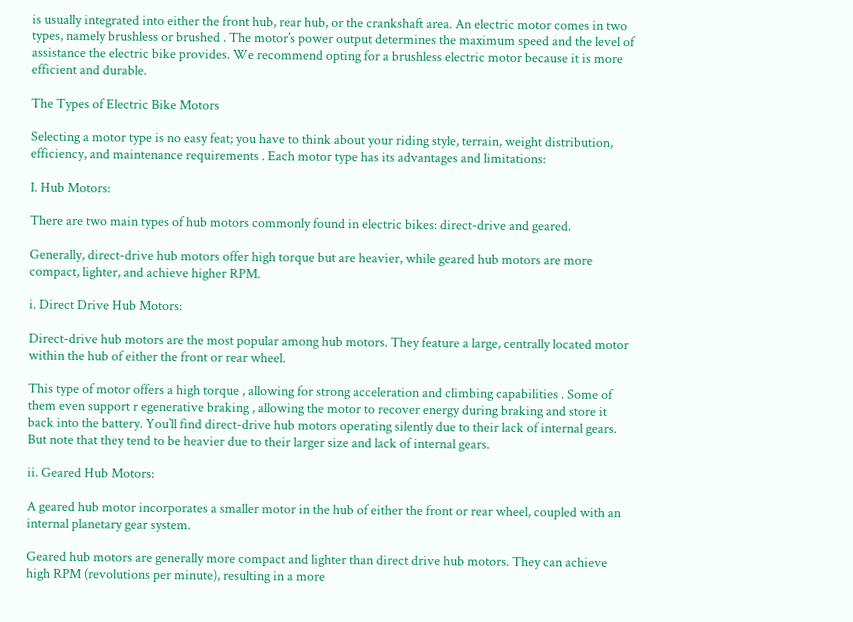is usually integrated into either the front hub, rear hub, or the crankshaft area. An electric motor comes in two types, namely brushless or brushed . The motor’s power output determines the maximum speed and the level of assistance the electric bike provides. We recommend opting for a brushless electric motor because it is more efficient and durable.

The Types of Electric Bike Motors

Selecting a motor type is no easy feat; you have to think about your riding style, terrain, weight distribution, efficiency, and maintenance requirements . Each motor type has its advantages and limitations:

I. Hub Motors:

There are two main types of hub motors commonly found in electric bikes: direct-drive and geared.

Generally, direct-drive hub motors offer high torque but are heavier, while geared hub motors are more compact, lighter, and achieve higher RPM.

i. Direct Drive Hub Motors:

Direct-drive hub motors are the most popular among hub motors. They feature a large, centrally located motor within the hub of either the front or rear wheel.

This type of motor offers a high torque , allowing for strong acceleration and climbing capabilities . Some of them even support r egenerative braking , allowing the motor to recover energy during braking and store it back into the battery. You’ll find direct-drive hub motors operating silently due to their lack of internal gears. But note that they tend to be heavier due to their larger size and lack of internal gears.

ii. Geared Hub Motors:

A geared hub motor incorporates a smaller motor in the hub of either the front or rear wheel, coupled with an internal planetary gear system.

Geared hub motors are generally more compact and lighter than direct drive hub motors. They can achieve high RPM (revolutions per minute), resulting in a more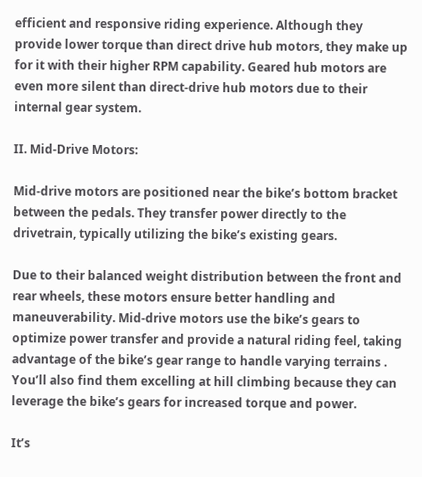efficient and responsive riding experience. Although they provide lower torque than direct drive hub motors, they make up for it with their higher RPM capability. Geared hub motors are even more silent than direct-drive hub motors due to their internal gear system.

II. Mid-Drive Motors:

Mid-drive motors are positioned near the bike’s bottom bracket between the pedals. They transfer power directly to the drivetrain, typically utilizing the bike’s existing gears.

Due to their balanced weight distribution between the front and rear wheels, these motors ensure better handling and maneuverability. Mid-drive motors use the bike’s gears to optimize power transfer and provide a natural riding feel, taking advantage of the bike’s gear range to handle varying terrains . You’ll also find them excelling at hill climbing because they can leverage the bike’s gears for increased torque and power.

It’s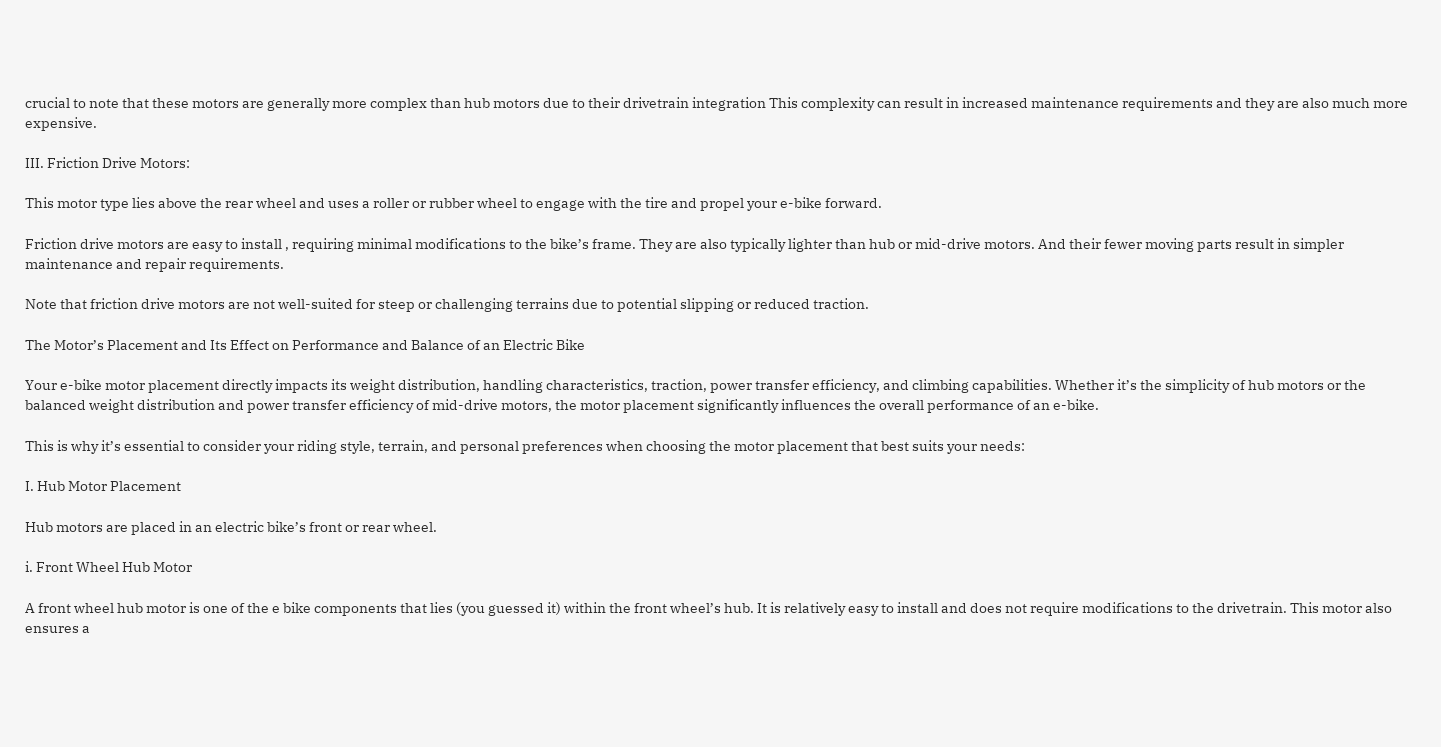crucial to note that these motors are generally more complex than hub motors due to their drivetrain integration This complexity can result in increased maintenance requirements and they are also much more expensive.

III. Friction Drive Motors:

This motor type lies above the rear wheel and uses a roller or rubber wheel to engage with the tire and propel your e-bike forward.

Friction drive motors are easy to install , requiring minimal modifications to the bike’s frame. They are also typically lighter than hub or mid-drive motors. And their fewer moving parts result in simpler maintenance and repair requirements.

Note that friction drive motors are not well-suited for steep or challenging terrains due to potential slipping or reduced traction.

The Motor’s Placement and Its Effect on Performance and Balance of an Electric Bike

Your e-bike motor placement directly impacts its weight distribution, handling characteristics, traction, power transfer efficiency, and climbing capabilities. Whether it’s the simplicity of hub motors or the balanced weight distribution and power transfer efficiency of mid-drive motors, the motor placement significantly influences the overall performance of an e-bike.

This is why it’s essential to consider your riding style, terrain, and personal preferences when choosing the motor placement that best suits your needs:

I. Hub Motor Placement

Hub motors are placed in an electric bike’s front or rear wheel.

i. Front Wheel Hub Motor

A front wheel hub motor is one of the e bike components that lies (you guessed it) within the front wheel’s hub. It is relatively easy to install and does not require modifications to the drivetrain. This motor also ensures a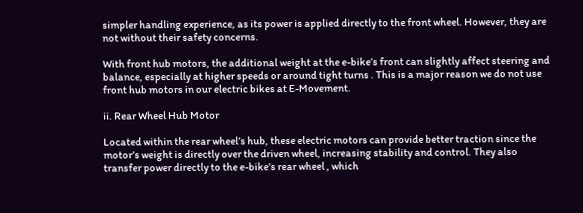simpler handling experience, as its power is applied directly to the front wheel. However, they are not without their safety concerns.

With front hub motors, the additional weight at the e-bike’s front can slightly affect steering and balance, especially at higher speeds or around tight turns . This is a major reason we do not use front hub motors in our electric bikes at E-Movement.

ii. Rear Wheel Hub Motor

Located within the rear wheel’s hub, these electric motors can provide better traction since the motor’s weight is directly over the driven wheel, increasing stability and control. They also transfer power directly to the e-bike’s rear wheel , which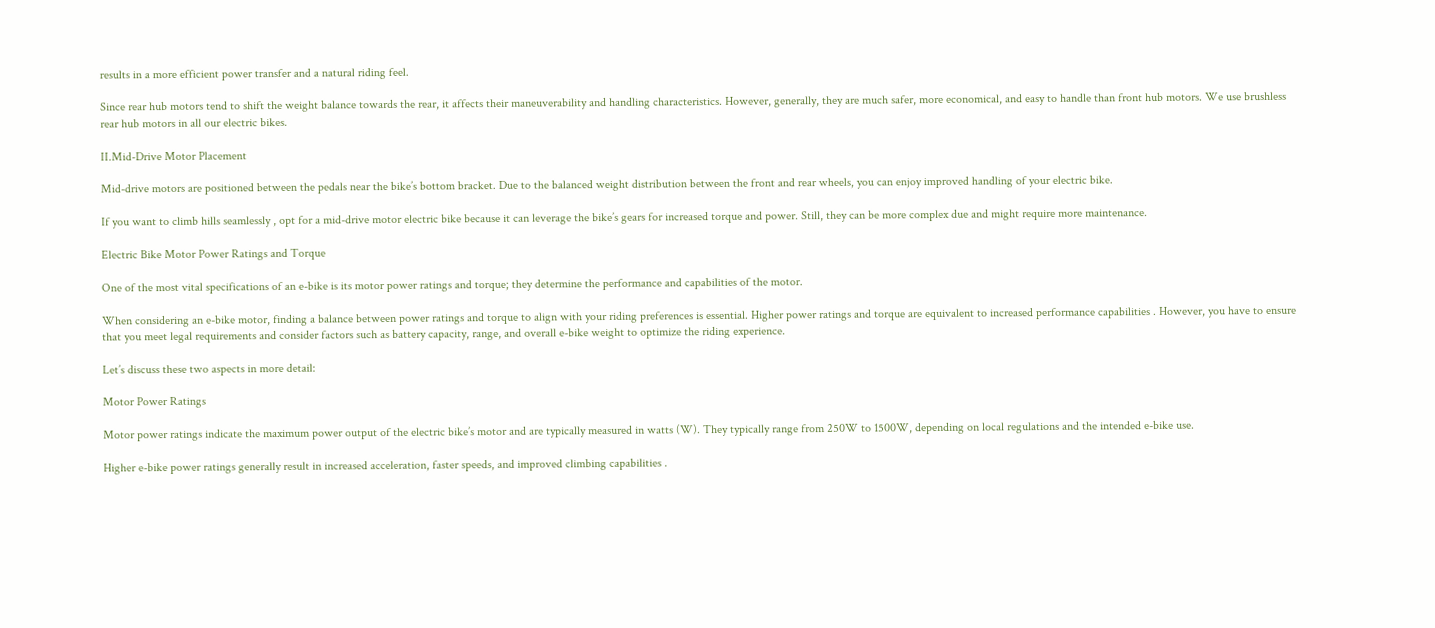results in a more efficient power transfer and a natural riding feel.

Since rear hub motors tend to shift the weight balance towards the rear, it affects their maneuverability and handling characteristics. However, generally, they are much safer, more economical, and easy to handle than front hub motors. We use brushless rear hub motors in all our electric bikes.

II.Mid-Drive Motor Placement

Mid-drive motors are positioned between the pedals near the bike’s bottom bracket. Due to the balanced weight distribution between the front and rear wheels, you can enjoy improved handling of your electric bike.

If you want to climb hills seamlessly , opt for a mid-drive motor electric bike because it can leverage the bike’s gears for increased torque and power. Still, they can be more complex due and might require more maintenance.

Electric Bike Motor Power Ratings and Torque

One of the most vital specifications of an e-bike is its motor power ratings and torque; they determine the performance and capabilities of the motor.

When considering an e-bike motor, finding a balance between power ratings and torque to align with your riding preferences is essential. Higher power ratings and torque are equivalent to increased performance capabilities . However, you have to ensure that you meet legal requirements and consider factors such as battery capacity, range, and overall e-bike weight to optimize the riding experience.

Let’s discuss these two aspects in more detail:

Motor Power Ratings

Motor power ratings indicate the maximum power output of the electric bike’s motor and are typically measured in watts (W). They typically range from 250W to 1500W, depending on local regulations and the intended e-bike use.

Higher e-bike power ratings generally result in increased acceleration, faster speeds, and improved climbing capabilities .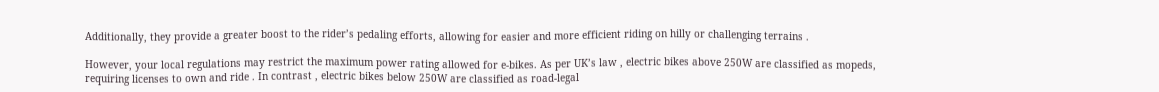Additionally, they provide a greater boost to the rider’s pedaling efforts, allowing for easier and more efficient riding on hilly or challenging terrains .

However, your local regulations may restrict the maximum power rating allowed for e-bikes. As per UK’s law , electric bikes above 250W are classified as mopeds, requiring licenses to own and ride . In contrast , electric bikes below 250W are classified as road-legal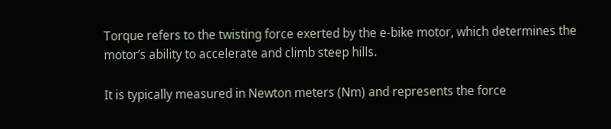Torque refers to the twisting force exerted by the e-bike motor, which determines the motor’s ability to accelerate and climb steep hills.

It is typically measured in Newton meters (Nm) and represents the force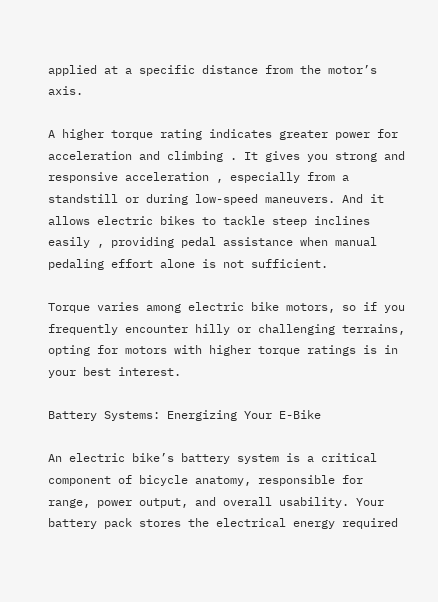applied at a specific distance from the motor’s axis.

A higher torque rating indicates greater power for acceleration and climbing . It gives you strong and responsive acceleration , especially from a standstill or during low-speed maneuvers. And it allows electric bikes to tackle steep inclines easily , providing pedal assistance when manual pedaling effort alone is not sufficient.

Torque varies among electric bike motors, so if you frequently encounter hilly or challenging terrains, opting for motors with higher torque ratings is in your best interest.

Battery Systems: Energizing Your E-Bike

An electric bike’s battery system is a critical component of bicycle anatomy, responsible for range, power output, and overall usability. Your battery pack stores the electrical energy required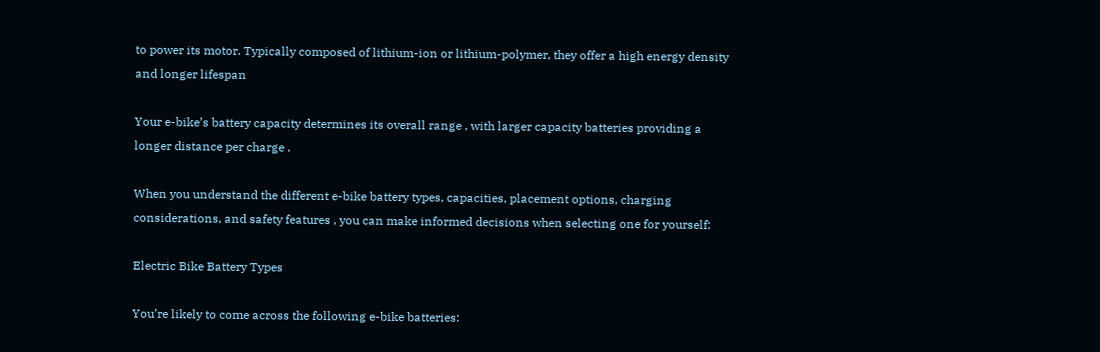to power its motor. Typically composed of lithium-ion or lithium-polymer, they offer a high energy density and longer lifespan

Your e-bike’s battery capacity determines its overall range , with larger capacity batteries providing a longer distance per charge .

When you understand the different e-bike battery types, capacities, placement options, charging considerations, and safety features , you can make informed decisions when selecting one for yourself:

Electric Bike Battery Types

You’re likely to come across the following e-bike batteries: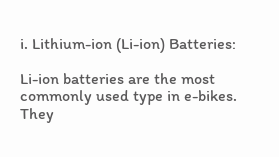i. Lithium-ion (Li-ion) Batteries:

Li-ion batteries are the most commonly used type in e-bikes. They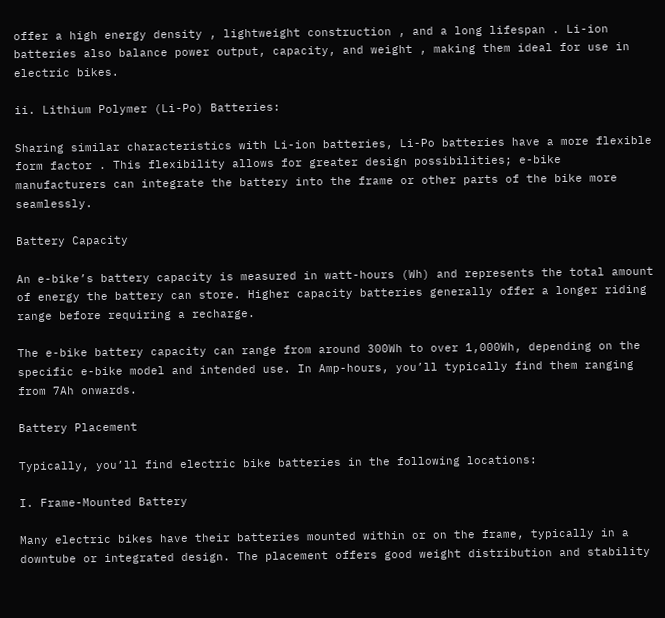offer a high energy density , lightweight construction , and a long lifespan . Li-ion batteries also balance power output, capacity, and weight , making them ideal for use in electric bikes.

ii. Lithium Polymer (Li-Po) Batteries:

Sharing similar characteristics with Li-ion batteries, Li-Po batteries have a more flexible form factor . This flexibility allows for greater design possibilities; e-bike manufacturers can integrate the battery into the frame or other parts of the bike more seamlessly.

Battery Capacity

An e-bike’s battery capacity is measured in watt-hours (Wh) and represents the total amount of energy the battery can store. Higher capacity batteries generally offer a longer riding range before requiring a recharge.

The e-bike battery capacity can range from around 300Wh to over 1,000Wh, depending on the specific e-bike model and intended use. In Amp-hours, you’ll typically find them ranging from 7Ah onwards.

Battery Placement

Typically, you’ll find electric bike batteries in the following locations:

I. Frame-Mounted Battery

Many electric bikes have their batteries mounted within or on the frame, typically in a downtube or integrated design. The placement offers good weight distribution and stability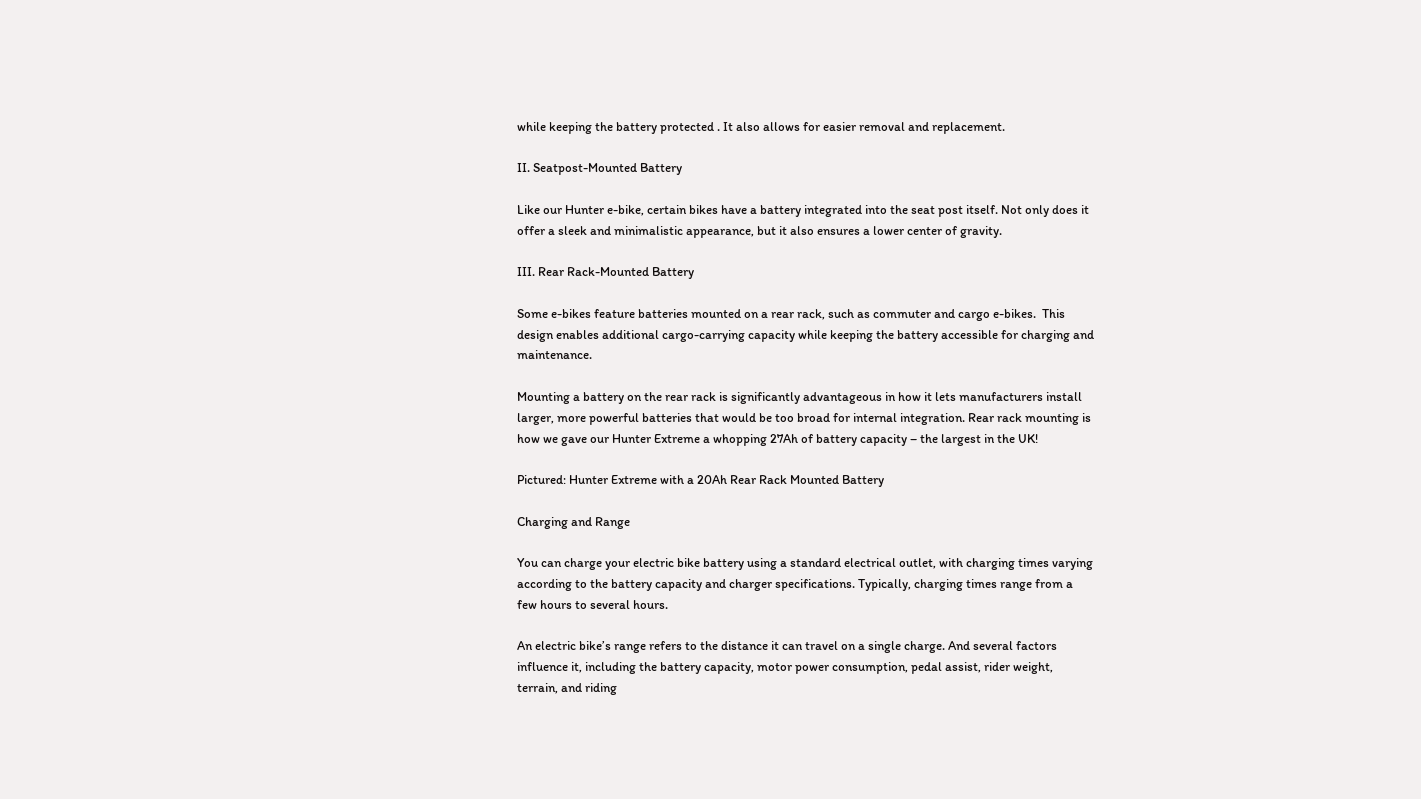while keeping the battery protected . It also allows for easier removal and replacement.

II. Seatpost-Mounted Battery

Like our Hunter e-bike, certain bikes have a battery integrated into the seat post itself. Not only does it offer a sleek and minimalistic appearance, but it also ensures a lower center of gravity.

III. Rear Rack-Mounted Battery

Some e-bikes feature batteries mounted on a rear rack, such as commuter and cargo e-bikes.  This design enables additional cargo-carrying capacity while keeping the battery accessible for charging and maintenance.

Mounting a battery on the rear rack is significantly advantageous in how it lets manufacturers install larger, more powerful batteries that would be too broad for internal integration. Rear rack mounting is how we gave our Hunter Extreme a whopping 27Ah of battery capacity – the largest in the UK!

Pictured: Hunter Extreme with a 20Ah Rear Rack Mounted Battery

Charging and Range

You can charge your electric bike battery using a standard electrical outlet, with charging times varying according to the battery capacity and charger specifications. Typically, charging times range from a few hours to several hours.

An electric bike’s range refers to the distance it can travel on a single charge. And several factors influence it, including the battery capacity, motor power consumption, pedal assist, rider weight, terrain, and riding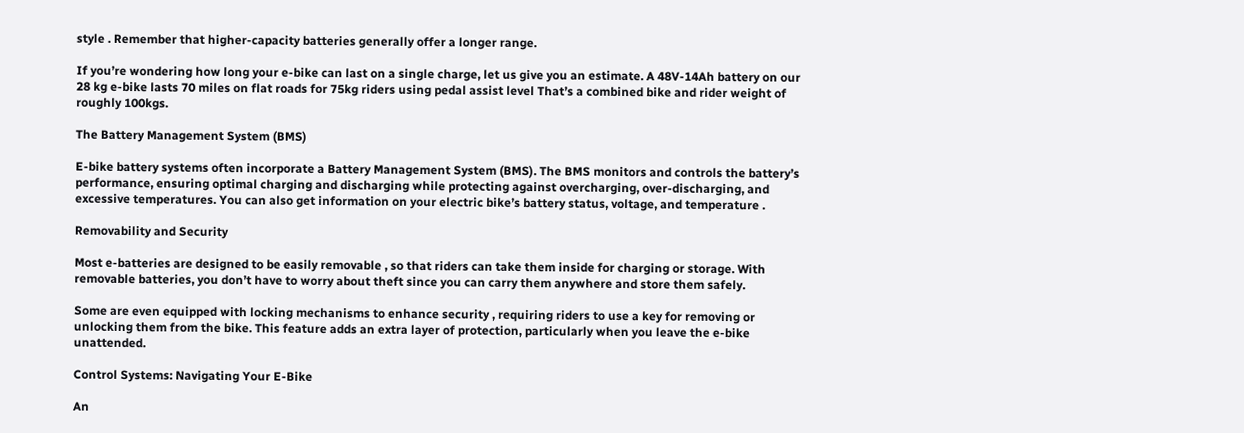style . Remember that higher-capacity batteries generally offer a longer range.

If you’re wondering how long your e-bike can last on a single charge, let us give you an estimate. A 48V-14Ah battery on our 28 kg e-bike lasts 70 miles on flat roads for 75kg riders using pedal assist level That’s a combined bike and rider weight of roughly 100kgs.

The Battery Management System (BMS)

E-bike battery systems often incorporate a Battery Management System (BMS). The BMS monitors and controls the battery’s performance, ensuring optimal charging and discharging while protecting against overcharging, over-discharging, and excessive temperatures. You can also get information on your electric bike’s battery status, voltage, and temperature .

Removability and Security

Most e-batteries are designed to be easily removable , so that riders can take them inside for charging or storage. With removable batteries, you don’t have to worry about theft since you can carry them anywhere and store them safely.

Some are even equipped with locking mechanisms to enhance security , requiring riders to use a key for removing or unlocking them from the bike. This feature adds an extra layer of protection, particularly when you leave the e-bike unattended.

Control Systems: Navigating Your E-Bike

An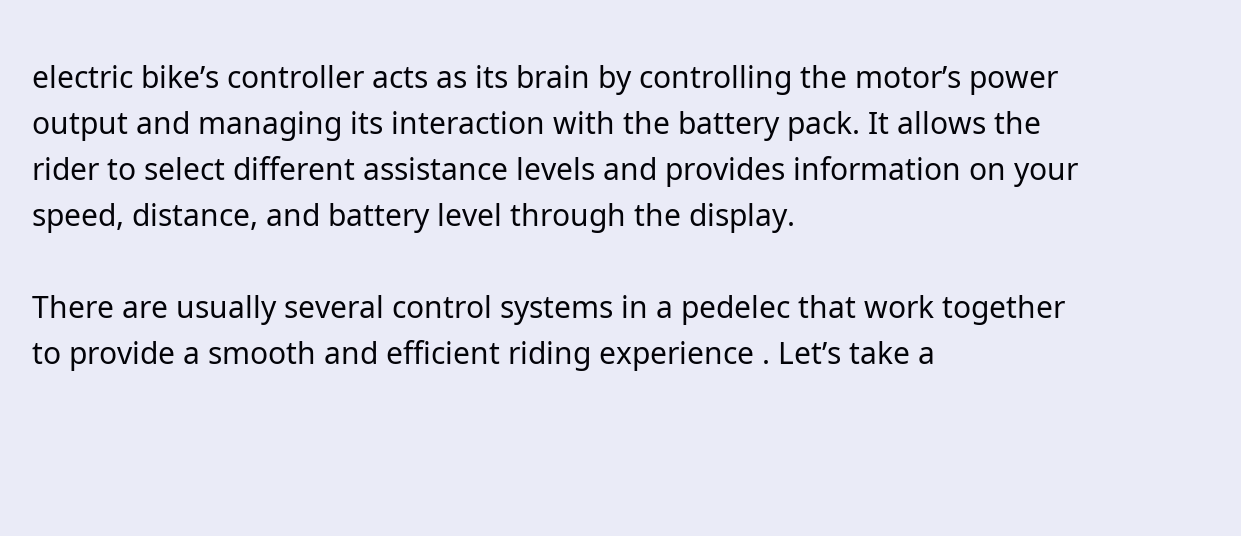electric bike’s controller acts as its brain by controlling the motor’s power output and managing its interaction with the battery pack. It allows the rider to select different assistance levels and provides information on your speed, distance, and battery level through the display.

There are usually several control systems in a pedelec that work together to provide a smooth and efficient riding experience . Let’s take a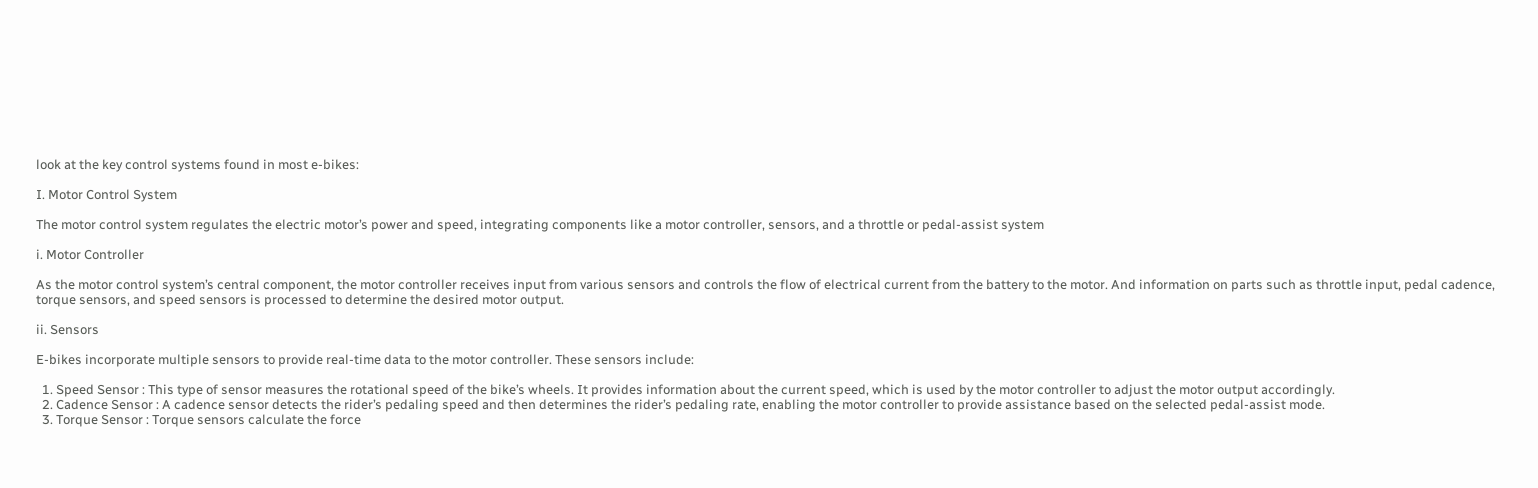look at the key control systems found in most e-bikes:

I. Motor Control System

The motor control system regulates the electric motor’s power and speed, integrating components like a motor controller, sensors, and a throttle or pedal-assist system

i. Motor Controller

As the motor control system’s central component, the motor controller receives input from various sensors and controls the flow of electrical current from the battery to the motor. And information on parts such as throttle input, pedal cadence, torque sensors, and speed sensors is processed to determine the desired motor output.

ii. Sensors

E-bikes incorporate multiple sensors to provide real-time data to the motor controller. These sensors include:

  1. Speed Sensor : This type of sensor measures the rotational speed of the bike’s wheels. It provides information about the current speed, which is used by the motor controller to adjust the motor output accordingly.
  2. Cadence Sensor : A cadence sensor detects the rider’s pedaling speed and then determines the rider’s pedaling rate, enabling the motor controller to provide assistance based on the selected pedal-assist mode.
  3. Torque Sensor : Torque sensors calculate the force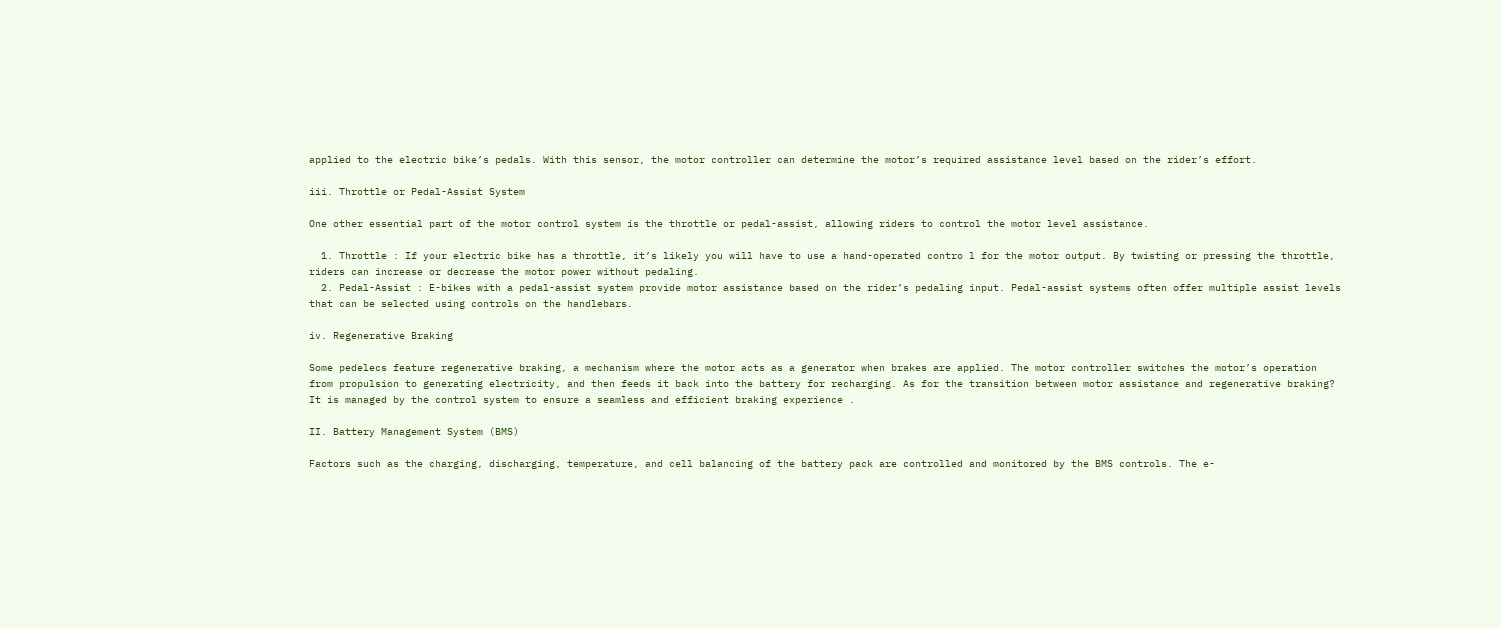applied to the electric bike’s pedals. With this sensor, the motor controller can determine the motor’s required assistance level based on the rider’s effort.

iii. Throttle or Pedal-Assist System

One other essential part of the motor control system is the throttle or pedal-assist, allowing riders to control the motor level assistance.

  1. Throttle : If your electric bike has a throttle, it’s likely you will have to use a hand-operated contro l for the motor output. By twisting or pressing the throttle, riders can increase or decrease the motor power without pedaling.
  2. Pedal-Assist : E-bikes with a pedal-assist system provide motor assistance based on the rider’s pedaling input. Pedal-assist systems often offer multiple assist levels that can be selected using controls on the handlebars.

iv. Regenerative Braking

Some pedelecs feature regenerative braking, a mechanism where the motor acts as a generator when brakes are applied. The motor controller switches the motor’s operation from propulsion to generating electricity, and then feeds it back into the battery for recharging. As for the transition between motor assistance and regenerative braking? It is managed by the control system to ensure a seamless and efficient braking experience .

II. Battery Management System (BMS)

Factors such as the charging, discharging, temperature, and cell balancing of the battery pack are controlled and monitored by the BMS controls. The e-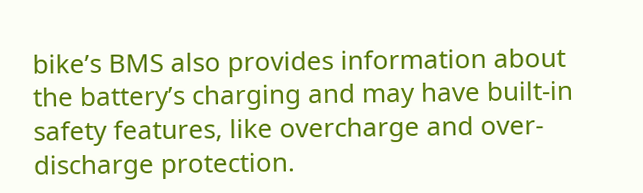bike’s BMS also provides information about the battery’s charging and may have built-in safety features, like overcharge and over-discharge protection.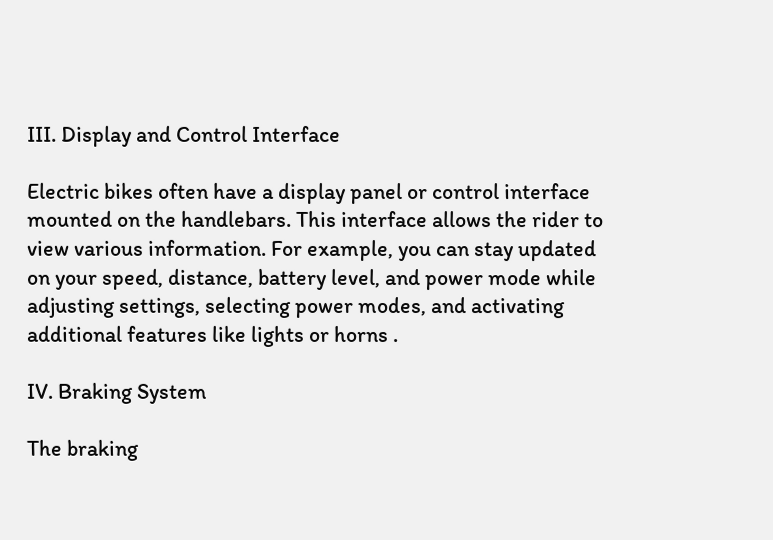III. Display and Control Interface

Electric bikes often have a display panel or control interface mounted on the handlebars. This interface allows the rider to view various information. For example, you can stay updated on your speed, distance, battery level, and power mode while adjusting settings, selecting power modes, and activating additional features like lights or horns .

IV. Braking System

The braking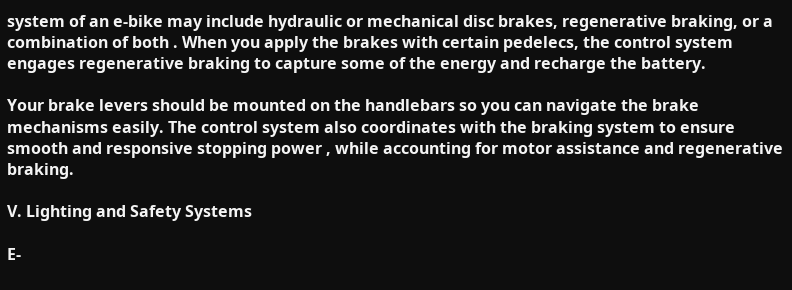system of an e-bike may include hydraulic or mechanical disc brakes, regenerative braking, or a combination of both . When you apply the brakes with certain pedelecs, the control system engages regenerative braking to capture some of the energy and recharge the battery.

Your brake levers should be mounted on the handlebars so you can navigate the brake mechanisms easily. The control system also coordinates with the braking system to ensure smooth and responsive stopping power , while accounting for motor assistance and regenerative braking.

V. Lighting and Safety Systems

E-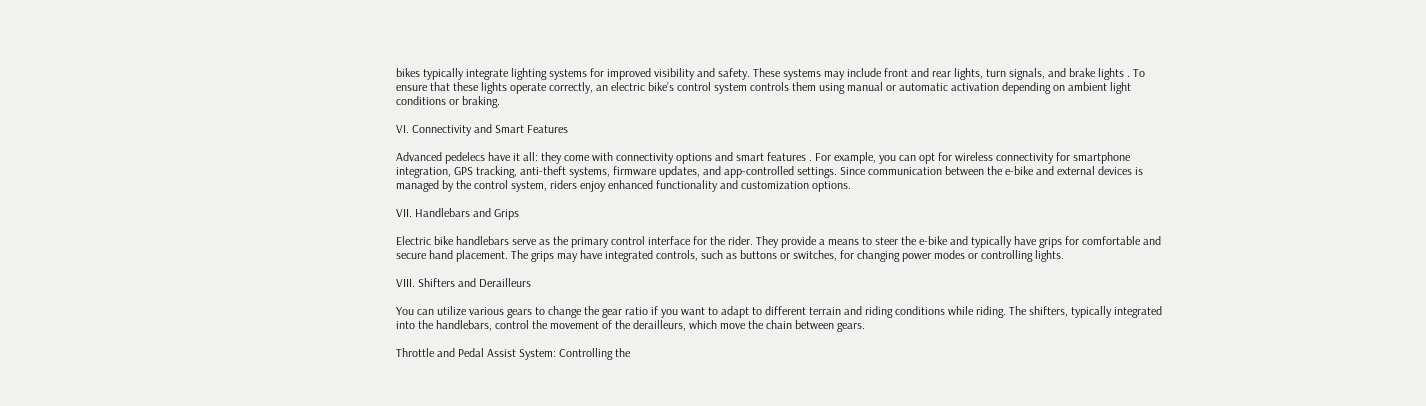bikes typically integrate lighting systems for improved visibility and safety. These systems may include front and rear lights, turn signals, and brake lights . To ensure that these lights operate correctly, an electric bike’s control system controls them using manual or automatic activation depending on ambient light conditions or braking.

VI. Connectivity and Smart Features

Advanced pedelecs have it all: they come with connectivity options and smart features . For example, you can opt for wireless connectivity for smartphone integration, GPS tracking, anti-theft systems, firmware updates, and app-controlled settings. Since communication between the e-bike and external devices is managed by the control system, riders enjoy enhanced functionality and customization options.

VII. Handlebars and Grips

Electric bike handlebars serve as the primary control interface for the rider. They provide a means to steer the e-bike and typically have grips for comfortable and secure hand placement. The grips may have integrated controls, such as buttons or switches, for changing power modes or controlling lights.

VIII. Shifters and Derailleurs

You can utilize various gears to change the gear ratio if you want to adapt to different terrain and riding conditions while riding. The shifters, typically integrated into the handlebars, control the movement of the derailleurs, which move the chain between gears.

Throttle and Pedal Assist System: Controlling the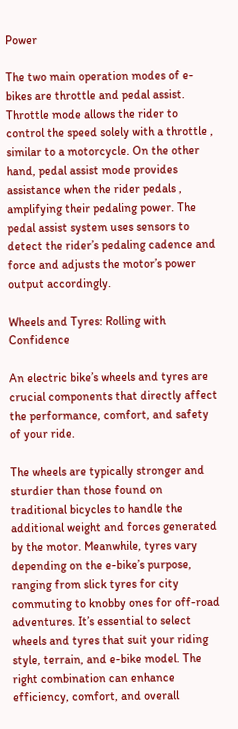Power

The two main operation modes of e-bikes are throttle and pedal assist. Throttle mode allows the rider to control the speed solely with a throttle , similar to a motorcycle. On the other hand, pedal assist mode provides assistance when the rider pedals , amplifying their pedaling power. The pedal assist system uses sensors to detect the rider’s pedaling cadence and force and adjusts the motor’s power output accordingly.

Wheels and Tyres: Rolling with Confidence

An electric bike’s wheels and tyres are crucial components that directly affect the performance, comfort, and safety of your ride.

The wheels are typically stronger and sturdier than those found on traditional bicycles to handle the additional weight and forces generated by the motor. Meanwhile, tyres vary depending on the e-bike’s purpose, ranging from slick tyres for city commuting to knobby ones for off-road adventures. It’s essential to select wheels and tyres that suit your riding style, terrain, and e-bike model. The right combination can enhance efficiency, comfort, and overall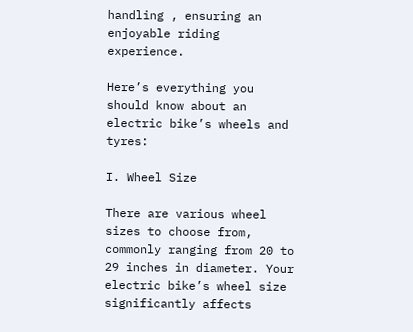handling , ensuring an enjoyable riding experience.

Here’s everything you should know about an electric bike’s wheels and tyres:

I. Wheel Size

There are various wheel sizes to choose from, commonly ranging from 20 to 29 inches in diameter. Your electric bike’s wheel size significantly affects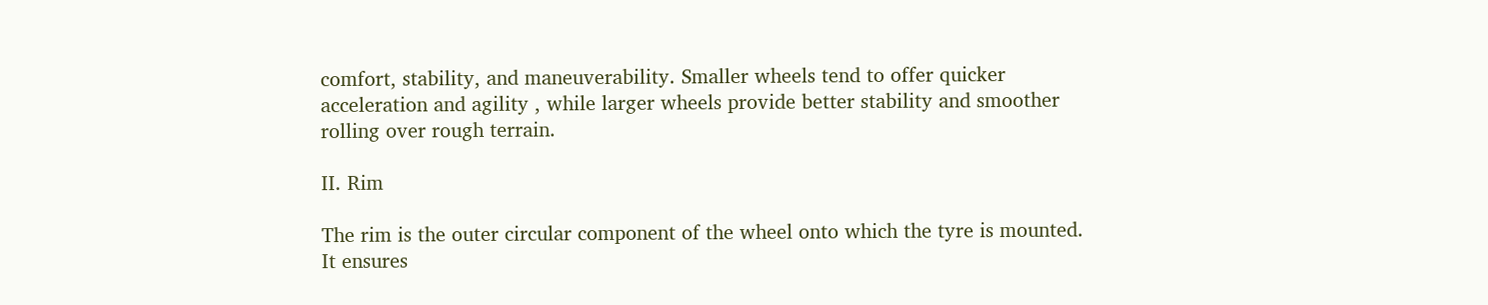comfort, stability, and maneuverability. Smaller wheels tend to offer quicker acceleration and agility , while larger wheels provide better stability and smoother rolling over rough terrain.

II. Rim

The rim is the outer circular component of the wheel onto which the tyre is mounted. It ensures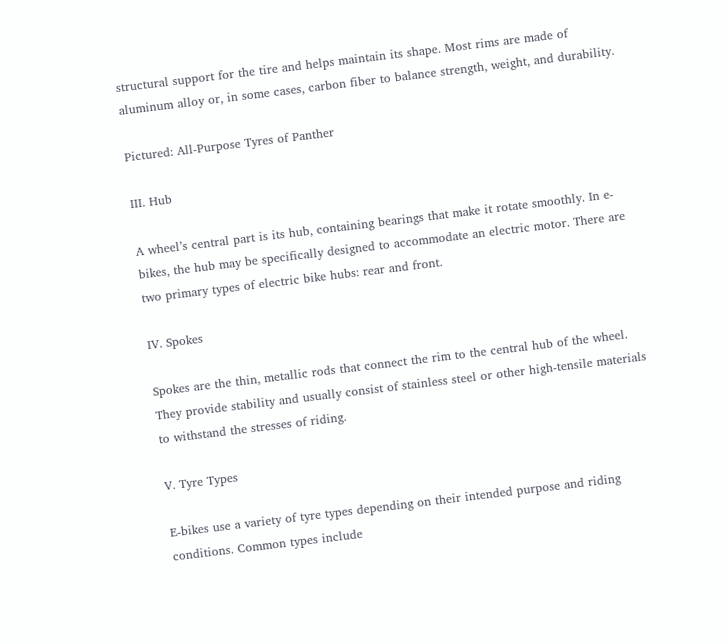structural support for the tire and helps maintain its shape. Most rims are made of aluminum alloy or, in some cases, carbon fiber to balance strength, weight, and durability.

Pictured: All-Purpose Tyres of Panther

III. Hub

A wheel’s central part is its hub, containing bearings that make it rotate smoothly. In e-bikes, the hub may be specifically designed to accommodate an electric motor. There are two primary types of electric bike hubs: rear and front.

IV. Spokes

Spokes are the thin, metallic rods that connect the rim to the central hub of the wheel. They provide stability and usually consist of stainless steel or other high-tensile materials to withstand the stresses of riding.

V. Tyre Types

E-bikes use a variety of tyre types depending on their intended purpose and riding conditions. Common types include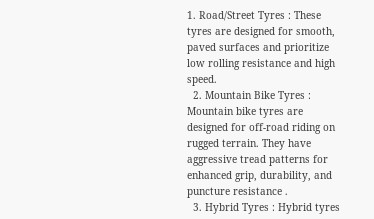1. Road/Street Tyres : These tyres are designed for smooth, paved surfaces and prioritize low rolling resistance and high speed.
  2. Mountain Bike Tyres : Mountain bike tyres are designed for off-road riding on rugged terrain. They have aggressive tread patterns for enhanced grip, durability, and puncture resistance .
  3. Hybrid Tyres : Hybrid tyres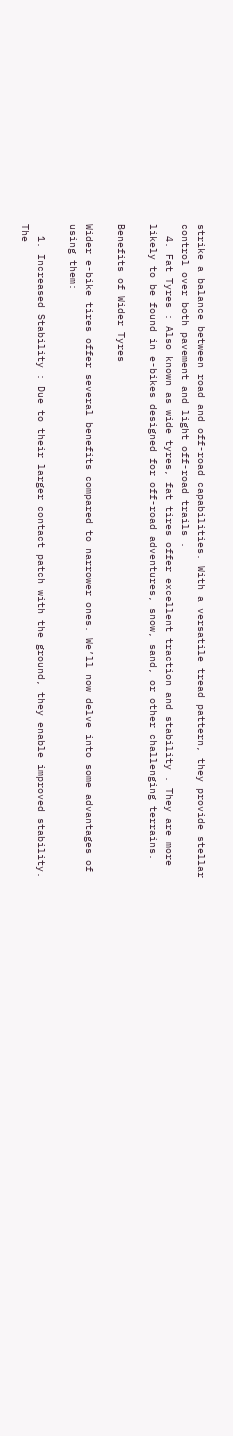strike a balance between road and off-road capabilities. With a versatile tread pattern, they provide stellar control over both pavement and light off-road trails .
  4. Fat Tyres : Also known as wide tyres, fat tires offer excellent traction and stability . They are more likely to be found in e-bikes designed for off-road adventures, snow, sand, or other challenging terrains.

Benefits of Wider Tyres

Wider e-bike tires offer several benefits compared to narrower ones. We’ll now delve into some advantages of using them:

  1. Increased Stability : Due to their larger contact patch with the ground, they enable improved stability. The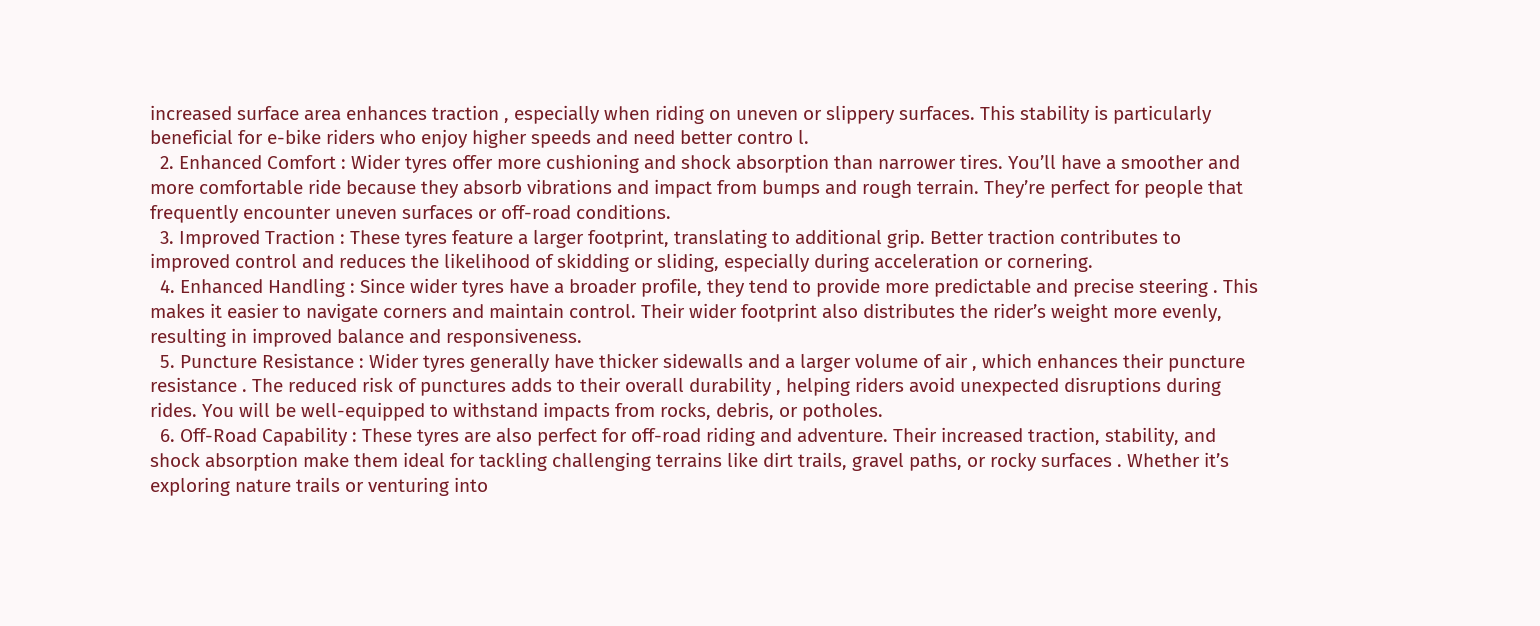increased surface area enhances traction , especially when riding on uneven or slippery surfaces. This stability is particularly beneficial for e-bike riders who enjoy higher speeds and need better contro l.
  2. Enhanced Comfort : Wider tyres offer more cushioning and shock absorption than narrower tires. You’ll have a smoother and more comfortable ride because they absorb vibrations and impact from bumps and rough terrain. They’re perfect for people that frequently encounter uneven surfaces or off-road conditions.
  3. Improved Traction : These tyres feature a larger footprint, translating to additional grip. Better traction contributes to improved control and reduces the likelihood of skidding or sliding, especially during acceleration or cornering.
  4. Enhanced Handling : Since wider tyres have a broader profile, they tend to provide more predictable and precise steering . This makes it easier to navigate corners and maintain control. Their wider footprint also distributes the rider’s weight more evenly, resulting in improved balance and responsiveness.
  5. Puncture Resistance : Wider tyres generally have thicker sidewalls and a larger volume of air , which enhances their puncture resistance . The reduced risk of punctures adds to their overall durability , helping riders avoid unexpected disruptions during rides. You will be well-equipped to withstand impacts from rocks, debris, or potholes.
  6. Off-Road Capability : These tyres are also perfect for off-road riding and adventure. Their increased traction, stability, and shock absorption make them ideal for tackling challenging terrains like dirt trails, gravel paths, or rocky surfaces . Whether it’s exploring nature trails or venturing into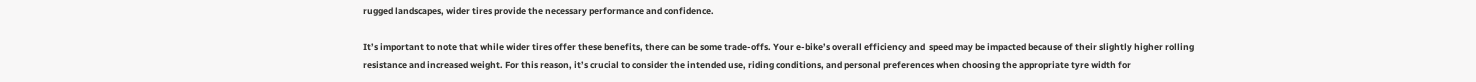rugged landscapes, wider tires provide the necessary performance and confidence.

It’s important to note that while wider tires offer these benefits, there can be some trade-offs. Your e-bike’s overall efficiency and  speed may be impacted because of their slightly higher rolling resistance and increased weight. For this reason, it’s crucial to consider the intended use, riding conditions, and personal preferences when choosing the appropriate tyre width for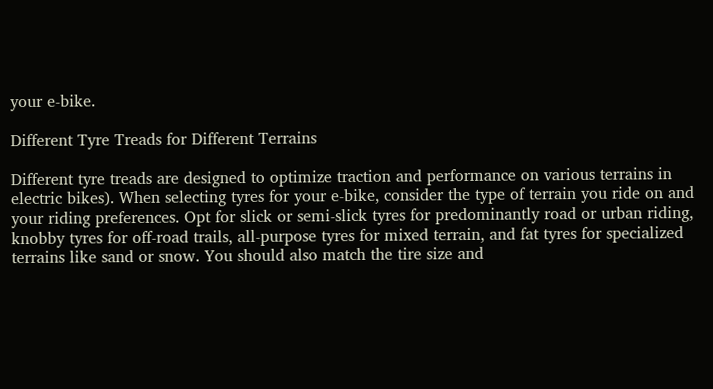your e-bike.

Different Tyre Treads for Different Terrains

Different tyre treads are designed to optimize traction and performance on various terrains in electric bikes). When selecting tyres for your e-bike, consider the type of terrain you ride on and your riding preferences. Opt for slick or semi-slick tyres for predominantly road or urban riding, knobby tyres for off-road trails, all-purpose tyres for mixed terrain, and fat tyres for specialized terrains like sand or snow. You should also match the tire size and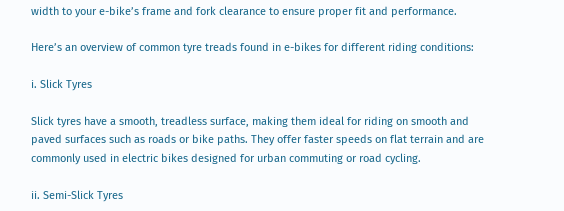width to your e-bike’s frame and fork clearance to ensure proper fit and performance.

Here’s an overview of common tyre treads found in e-bikes for different riding conditions:

i. Slick Tyres

Slick tyres have a smooth, treadless surface, making them ideal for riding on smooth and paved surfaces such as roads or bike paths. They offer faster speeds on flat terrain and are commonly used in electric bikes designed for urban commuting or road cycling.

ii. Semi-Slick Tyres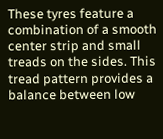These tyres feature a combination of a smooth center strip and small treads on the sides. This tread pattern provides a balance between low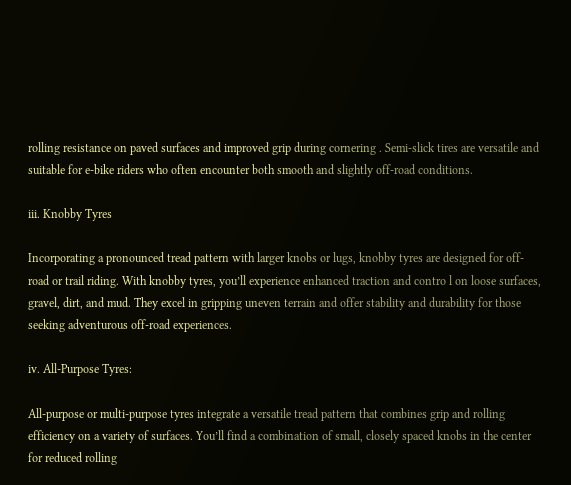rolling resistance on paved surfaces and improved grip during cornering . Semi-slick tires are versatile and suitable for e-bike riders who often encounter both smooth and slightly off-road conditions.

iii. Knobby Tyres

Incorporating a pronounced tread pattern with larger knobs or lugs, knobby tyres are designed for off-road or trail riding. With knobby tyres, you’ll experience enhanced traction and contro l on loose surfaces, gravel, dirt, and mud. They excel in gripping uneven terrain and offer stability and durability for those seeking adventurous off-road experiences.

iv. All-Purpose Tyres:

All-purpose or multi-purpose tyres integrate a versatile tread pattern that combines grip and rolling efficiency on a variety of surfaces. You’ll find a combination of small, closely spaced knobs in the center for reduced rolling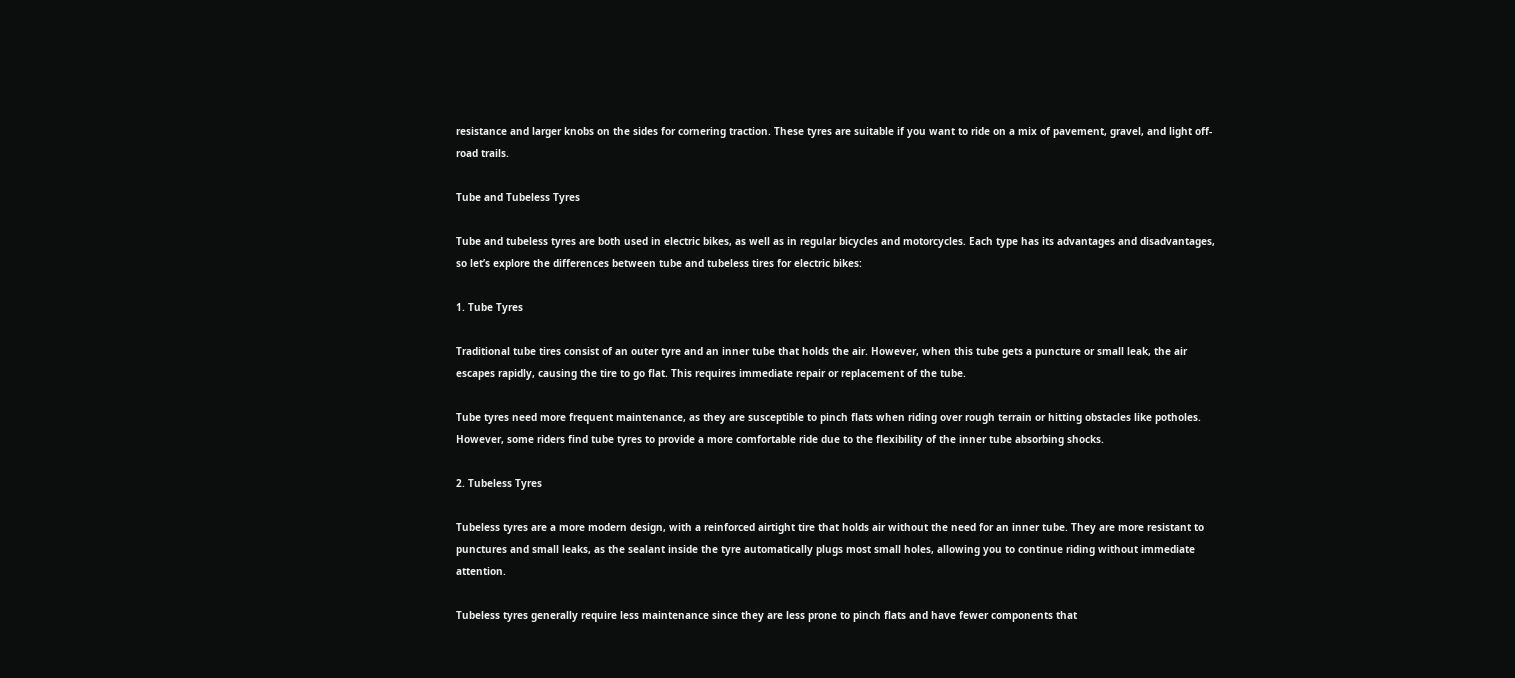resistance and larger knobs on the sides for cornering traction. These tyres are suitable if you want to ride on a mix of pavement, gravel, and light off-road trails.

Tube and Tubeless Tyres

Tube and tubeless tyres are both used in electric bikes, as well as in regular bicycles and motorcycles. Each type has its advantages and disadvantages, so let’s explore the differences between tube and tubeless tires for electric bikes:

1. Tube Tyres

Traditional tube tires consist of an outer tyre and an inner tube that holds the air. However, when this tube gets a puncture or small leak, the air escapes rapidly, causing the tire to go flat. This requires immediate repair or replacement of the tube.

Tube tyres need more frequent maintenance, as they are susceptible to pinch flats when riding over rough terrain or hitting obstacles like potholes. However, some riders find tube tyres to provide a more comfortable ride due to the flexibility of the inner tube absorbing shocks.

2. Tubeless Tyres

Tubeless tyres are a more modern design, with a reinforced airtight tire that holds air without the need for an inner tube. They are more resistant to punctures and small leaks, as the sealant inside the tyre automatically plugs most small holes, allowing you to continue riding without immediate attention.

Tubeless tyres generally require less maintenance since they are less prone to pinch flats and have fewer components that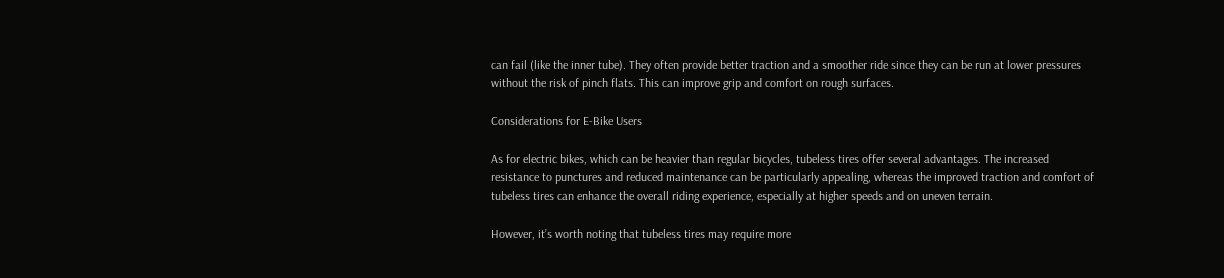can fail (like the inner tube). They often provide better traction and a smoother ride since they can be run at lower pressures without the risk of pinch flats. This can improve grip and comfort on rough surfaces.

Considerations for E-Bike Users

As for electric bikes, which can be heavier than regular bicycles, tubeless tires offer several advantages. The increased resistance to punctures and reduced maintenance can be particularly appealing, whereas the improved traction and comfort of tubeless tires can enhance the overall riding experience, especially at higher speeds and on uneven terrain.

However, it’s worth noting that tubeless tires may require more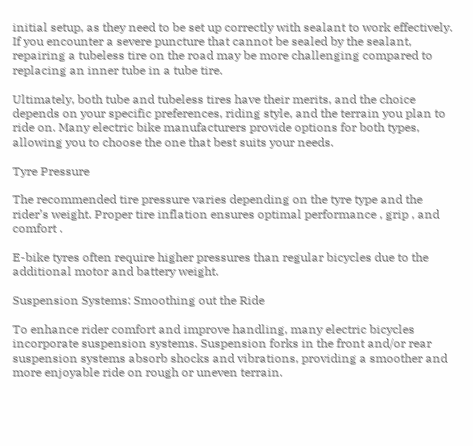initial setup, as they need to be set up correctly with sealant to work effectively. If you encounter a severe puncture that cannot be sealed by the sealant, repairing a tubeless tire on the road may be more challenging compared to replacing an inner tube in a tube tire.

Ultimately, both tube and tubeless tires have their merits, and the choice depends on your specific preferences, riding style, and the terrain you plan to ride on. Many electric bike manufacturers provide options for both types, allowing you to choose the one that best suits your needs.

Tyre Pressure

The recommended tire pressure varies depending on the tyre type and the rider’s weight. Proper tire inflation ensures optimal performance , grip , and comfort .

E-bike tyres often require higher pressures than regular bicycles due to the additional motor and battery weight.

Suspension Systems: Smoothing out the Ride

To enhance rider comfort and improve handling, many electric bicycles incorporate suspension systems. Suspension forks in the front and/or rear suspension systems absorb shocks and vibrations, providing a smoother and more enjoyable ride on rough or uneven terrain.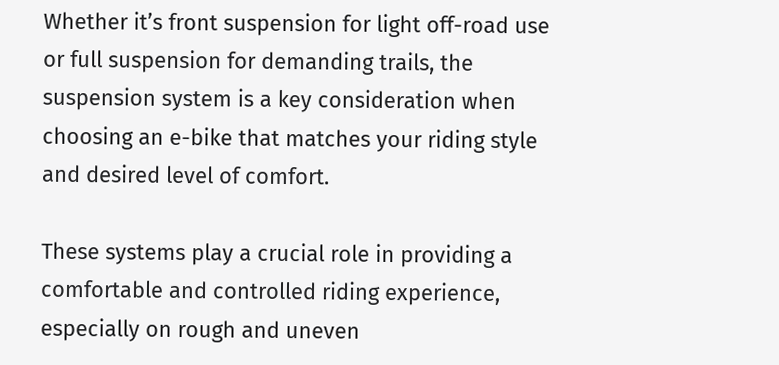Whether it’s front suspension for light off-road use or full suspension for demanding trails, the suspension system is a key consideration when choosing an e-bike that matches your riding style and desired level of comfort.

These systems play a crucial role in providing a comfortable and controlled riding experience, especially on rough and uneven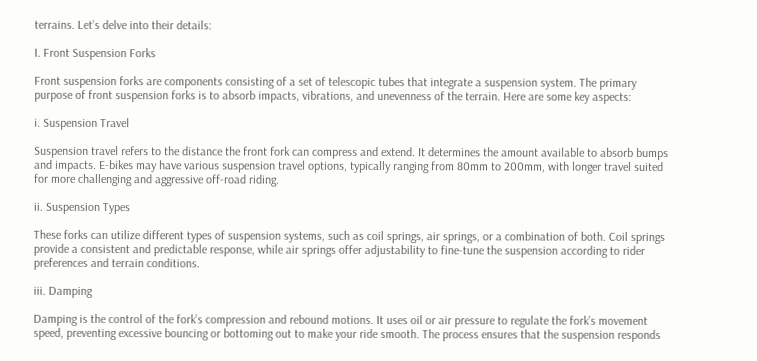terrains. Let’s delve into their details:

I. Front Suspension Forks

Front suspension forks are components consisting of a set of telescopic tubes that integrate a suspension system. The primary purpose of front suspension forks is to absorb impacts, vibrations, and unevenness of the terrain. Here are some key aspects:

i. Suspension Travel

Suspension travel refers to the distance the front fork can compress and extend. It determines the amount available to absorb bumps and impacts. E-bikes may have various suspension travel options, typically ranging from 80mm to 200mm, with longer travel suited for more challenging and aggressive off-road riding.

ii. Suspension Types

These forks can utilize different types of suspension systems, such as coil springs, air springs, or a combination of both. Coil springs provide a consistent and predictable response, while air springs offer adjustability to fine-tune the suspension according to rider preferences and terrain conditions.

iii. Damping

Damping is the control of the fork’s compression and rebound motions. It uses oil or air pressure to regulate the fork’s movement speed, preventing excessive bouncing or bottoming out to make your ride smooth. The process ensures that the suspension responds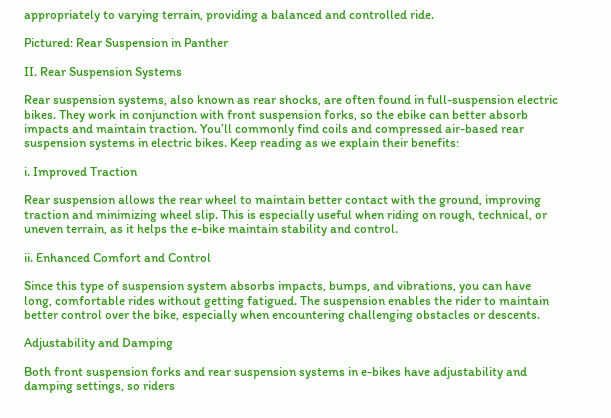appropriately to varying terrain, providing a balanced and controlled ride.

Pictured: Rear Suspension in Panther

II. Rear Suspension Systems

Rear suspension systems, also known as rear shocks, are often found in full-suspension electric bikes. They work in conjunction with front suspension forks, so the ebike can better absorb impacts and maintain traction. You’ll commonly find coils and compressed air-based rear suspension systems in electric bikes. Keep reading as we explain their benefits:

i. Improved Traction

Rear suspension allows the rear wheel to maintain better contact with the ground, improving traction and minimizing wheel slip. This is especially useful when riding on rough, technical, or uneven terrain, as it helps the e-bike maintain stability and control.

ii. Enhanced Comfort and Control

Since this type of suspension system absorbs impacts, bumps, and vibrations, you can have long, comfortable rides without getting fatigued. The suspension enables the rider to maintain better control over the bike, especially when encountering challenging obstacles or descents.

Adjustability and Damping

Both front suspension forks and rear suspension systems in e-bikes have adjustability and damping settings, so riders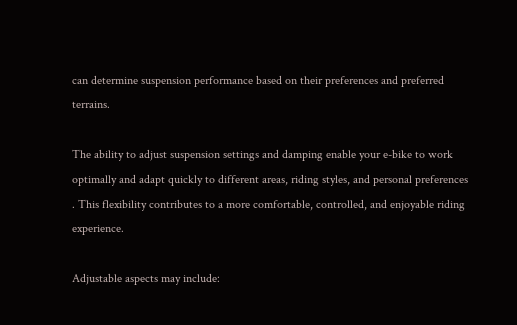can determine suspension performance based on their preferences and preferred terrains.

The ability to adjust suspension settings and damping enable your e-bike to work optimally and adapt quickly to different areas, riding styles, and personal preferences . This flexibility contributes to a more comfortable, controlled, and enjoyable riding experience.

Adjustable aspects may include: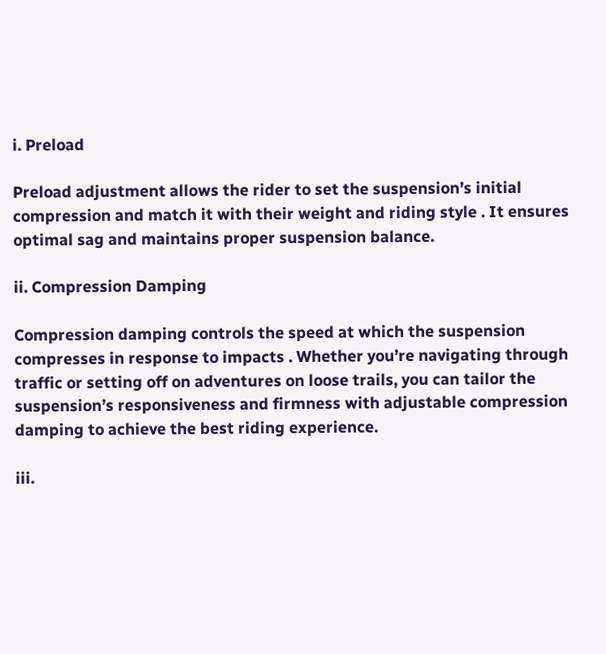i. Preload

Preload adjustment allows the rider to set the suspension’s initial compression and match it with their weight and riding style . It ensures optimal sag and maintains proper suspension balance.

ii. Compression Damping

Compression damping controls the speed at which the suspension compresses in response to impacts . Whether you’re navigating through traffic or setting off on adventures on loose trails, you can tailor the suspension’s responsiveness and firmness with adjustable compression damping to achieve the best riding experience.

iii.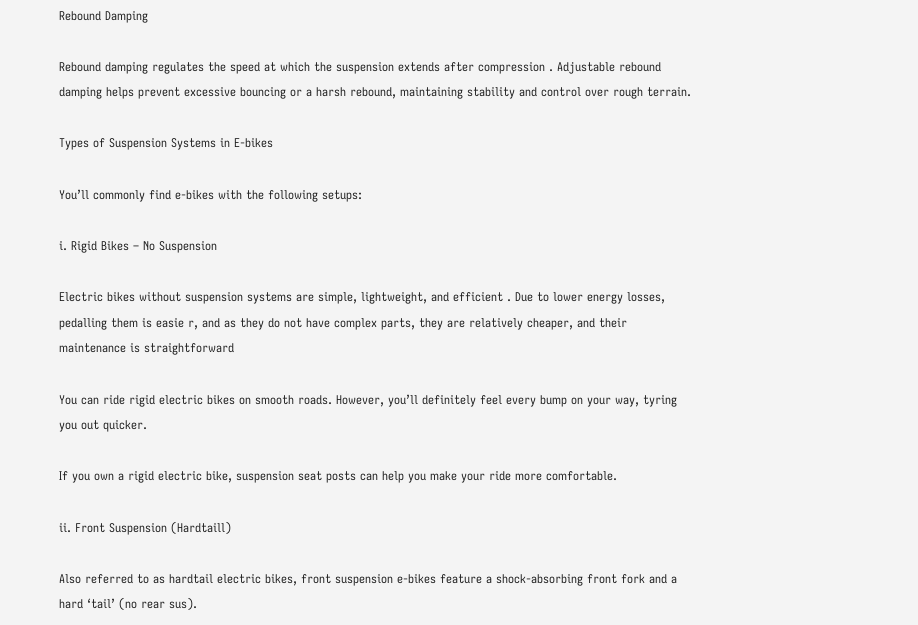Rebound Damping

Rebound damping regulates the speed at which the suspension extends after compression . Adjustable rebound damping helps prevent excessive bouncing or a harsh rebound, maintaining stability and control over rough terrain.

Types of Suspension Systems in E-bikes

You’ll commonly find e-bikes with the following setups:

i. Rigid Bikes – No Suspension

Electric bikes without suspension systems are simple, lightweight, and efficient . Due to lower energy losses, pedalling them is easie r, and as they do not have complex parts, they are relatively cheaper, and their maintenance is straightforward

You can ride rigid electric bikes on smooth roads. However, you’ll definitely feel every bump on your way, tyring you out quicker.

If you own a rigid electric bike, suspension seat posts can help you make your ride more comfortable.

ii. Front Suspension (Hardtaill)

Also referred to as hardtail electric bikes, front suspension e-bikes feature a shock-absorbing front fork and a hard ‘tail’ (no rear sus).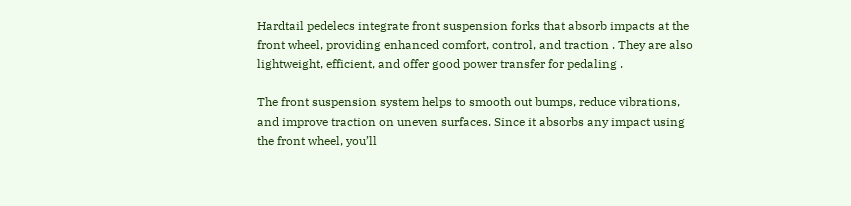Hardtail pedelecs integrate front suspension forks that absorb impacts at the front wheel, providing enhanced comfort, control, and traction . They are also lightweight, efficient, and offer good power transfer for pedaling .

The front suspension system helps to smooth out bumps, reduce vibrations, and improve traction on uneven surfaces. Since it absorbs any impact using the front wheel, you’ll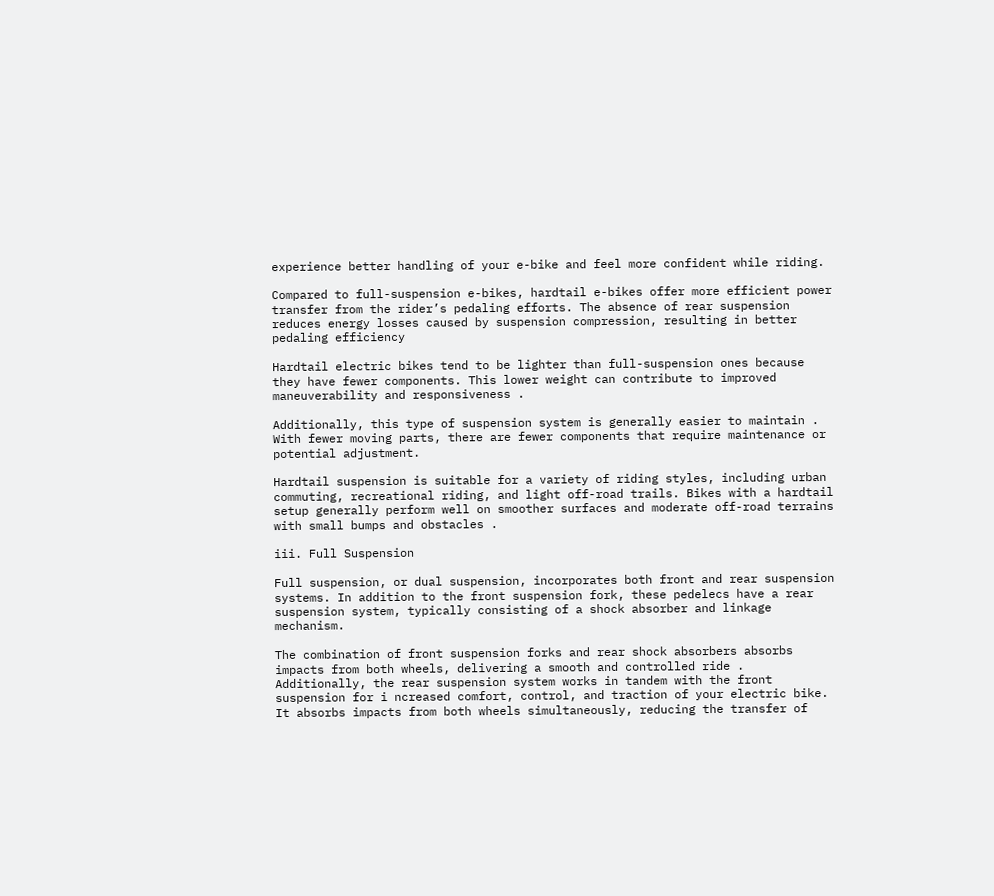experience better handling of your e-bike and feel more confident while riding.

Compared to full-suspension e-bikes, hardtail e-bikes offer more efficient power transfer from the rider’s pedaling efforts. The absence of rear suspension reduces energy losses caused by suspension compression, resulting in better pedaling efficiency

Hardtail electric bikes tend to be lighter than full-suspension ones because they have fewer components. This lower weight can contribute to improved maneuverability and responsiveness .

Additionally, this type of suspension system is generally easier to maintain . With fewer moving parts, there are fewer components that require maintenance or potential adjustment.

Hardtail suspension is suitable for a variety of riding styles, including urban commuting, recreational riding, and light off-road trails. Bikes with a hardtail setup generally perform well on smoother surfaces and moderate off-road terrains with small bumps and obstacles .

iii. Full Suspension

Full suspension, or dual suspension, incorporates both front and rear suspension systems. In addition to the front suspension fork, these pedelecs have a rear suspension system, typically consisting of a shock absorber and linkage mechanism.

The combination of front suspension forks and rear shock absorbers absorbs impacts from both wheels, delivering a smooth and controlled ride . Additionally, the rear suspension system works in tandem with the front suspension for i ncreased comfort, control, and traction of your electric bike. It absorbs impacts from both wheels simultaneously, reducing the transfer of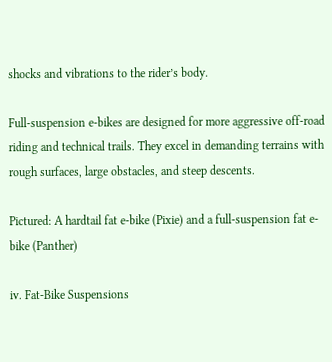shocks and vibrations to the rider’s body.

Full-suspension e-bikes are designed for more aggressive off-road riding and technical trails. They excel in demanding terrains with rough surfaces, large obstacles, and steep descents.

Pictured: A hardtail fat e-bike (Pixie) and a full-suspension fat e-bike (Panther)

iv. Fat-Bike Suspensions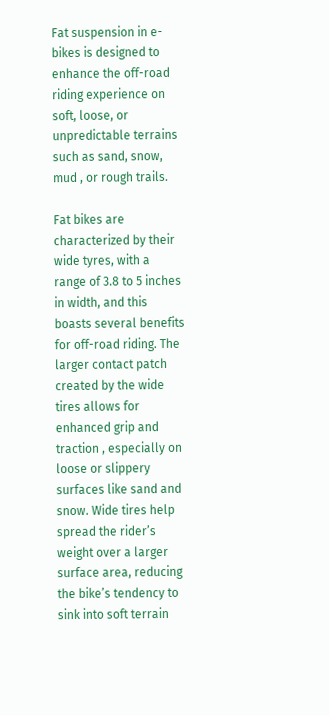Fat suspension in e-bikes is designed to enhance the off-road riding experience on soft, loose, or unpredictable terrains such as sand, snow, mud , or rough trails.

Fat bikes are characterized by their wide tyres, with a range of 3.8 to 5 inches in width, and this boasts several benefits for off-road riding. The larger contact patch created by the wide tires allows for enhanced grip and traction , especially on loose or slippery surfaces like sand and snow. Wide tires help spread the rider’s weight over a larger surface area, reducing the bike’s tendency to sink into soft terrain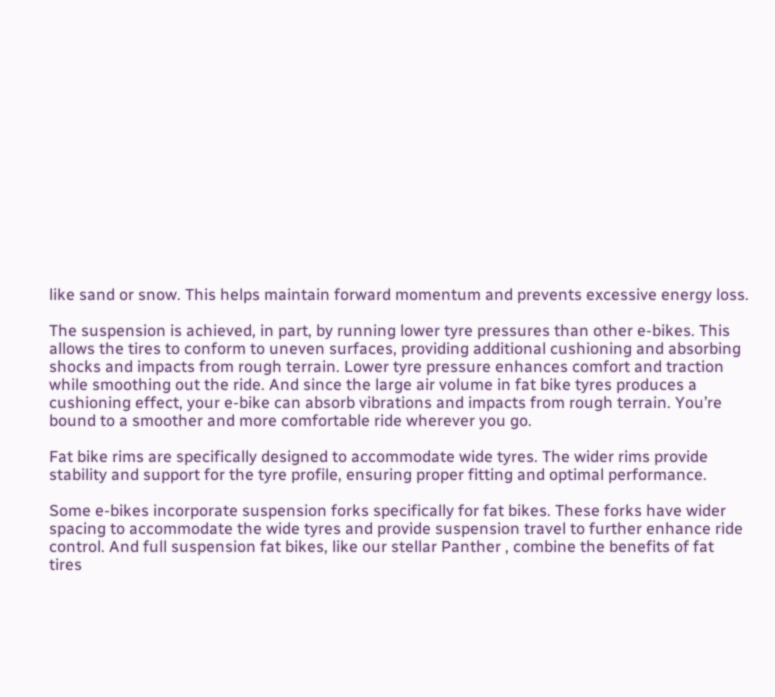like sand or snow. This helps maintain forward momentum and prevents excessive energy loss.

The suspension is achieved, in part, by running lower tyre pressures than other e-bikes. This allows the tires to conform to uneven surfaces, providing additional cushioning and absorbing shocks and impacts from rough terrain. Lower tyre pressure enhances comfort and traction while smoothing out the ride. And since the large air volume in fat bike tyres produces a cushioning effect, your e-bike can absorb vibrations and impacts from rough terrain. You’re bound to a smoother and more comfortable ride wherever you go.

Fat bike rims are specifically designed to accommodate wide tyres. The wider rims provide stability and support for the tyre profile, ensuring proper fitting and optimal performance.

Some e-bikes incorporate suspension forks specifically for fat bikes. These forks have wider spacing to accommodate the wide tyres and provide suspension travel to further enhance ride control. And full suspension fat bikes, like our stellar Panther , combine the benefits of fat tires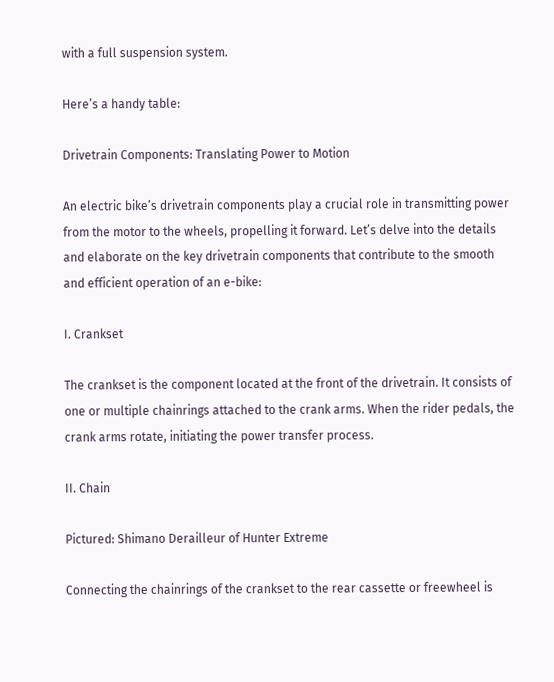with a full suspension system.

Here’s a handy table:

Drivetrain Components: Translating Power to Motion

An electric bike’s drivetrain components play a crucial role in transmitting power from the motor to the wheels, propelling it forward. Let’s delve into the details and elaborate on the key drivetrain components that contribute to the smooth and efficient operation of an e-bike:

I. Crankset

The crankset is the component located at the front of the drivetrain. It consists of one or multiple chainrings attached to the crank arms. When the rider pedals, the crank arms rotate, initiating the power transfer process.

II. Chain

Pictured: Shimano Derailleur of Hunter Extreme

Connecting the chainrings of the crankset to the rear cassette or freewheel is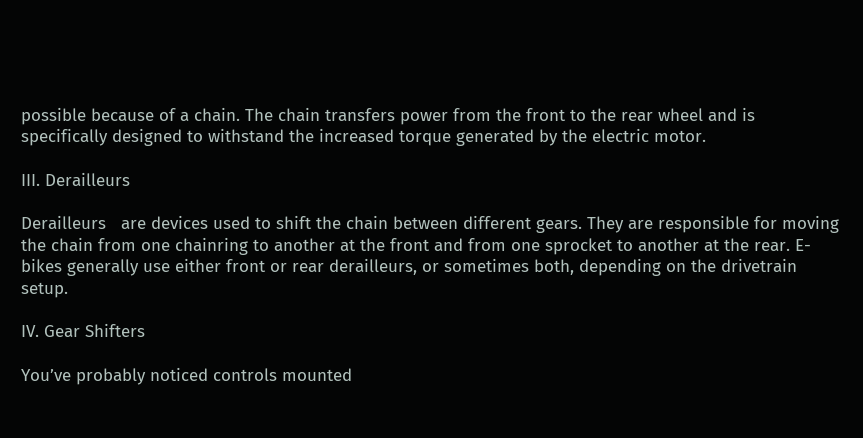possible because of a chain. The chain transfers power from the front to the rear wheel and is specifically designed to withstand the increased torque generated by the electric motor.

III. Derailleurs

Derailleurs   are devices used to shift the chain between different gears. They are responsible for moving the chain from one chainring to another at the front and from one sprocket to another at the rear. E-bikes generally use either front or rear derailleurs, or sometimes both, depending on the drivetrain setup.

IV. Gear Shifters

You’ve probably noticed controls mounted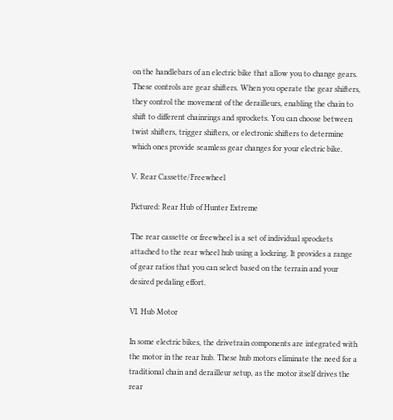on the handlebars of an electric bike that allow you to change gears. These controls are gear shifters. When you operate the gear shifters, they control the movement of the derailleurs, enabling the chain to shift to different chainrings and sprockets. You can choose between twist shifters, trigger shifters, or electronic shifters to determine which ones provide seamless gear changes for your electric bike.

V. Rear Cassette/Freewheel

Pictured: Rear Hub of Hunter Extreme

The rear cassette or freewheel is a set of individual sprockets attached to the rear wheel hub using a lockring. It provides a range of gear ratios that you can select based on the terrain and your desired pedaling effort.

VI. Hub Motor

In some electric bikes, the drivetrain components are integrated with the motor in the rear hub. These hub motors eliminate the need for a traditional chain and derailleur setup, as the motor itself drives the rear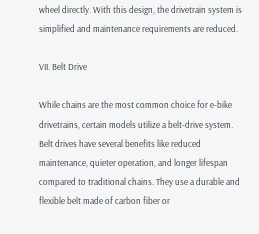wheel directly. With this design, the drivetrain system is simplified and maintenance requirements are reduced.

VII. Belt Drive

While chains are the most common choice for e-bike drivetrains, certain models utilize a belt-drive system. Belt drives have several benefits like reduced maintenance, quieter operation, and longer lifespan compared to traditional chains. They use a durable and flexible belt made of carbon fiber or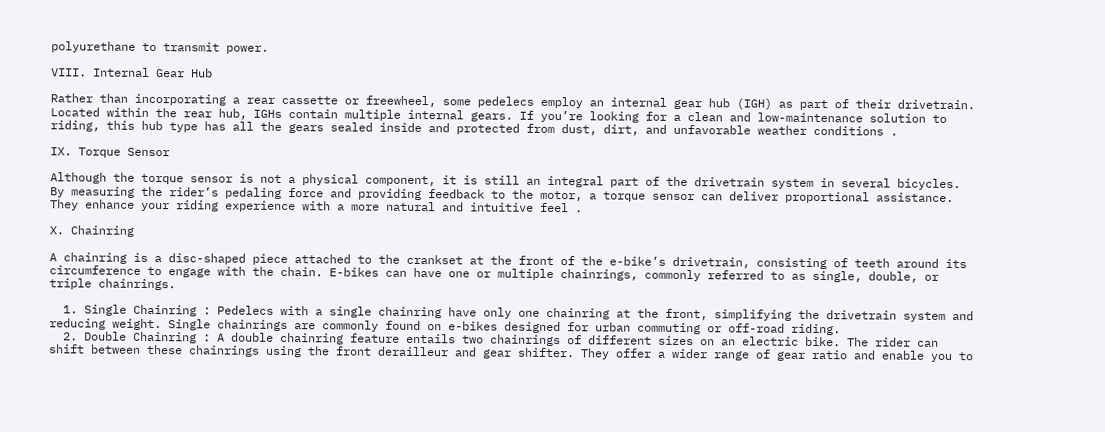polyurethane to transmit power.

VIII. Internal Gear Hub

Rather than incorporating a rear cassette or freewheel, some pedelecs employ an internal gear hub (IGH) as part of their drivetrain. Located within the rear hub, IGHs contain multiple internal gears. If you’re looking for a clean and low-maintenance solution to riding, this hub type has all the gears sealed inside and protected from dust, dirt, and unfavorable weather conditions .

IX. Torque Sensor

Although the torque sensor is not a physical component, it is still an integral part of the drivetrain system in several bicycles. By measuring the rider’s pedaling force and providing feedback to the motor, a torque sensor can deliver proportional assistance. They enhance your riding experience with a more natural and intuitive feel .

X. Chainring

A chainring is a disc-shaped piece attached to the crankset at the front of the e-bike’s drivetrain, consisting of teeth around its circumference to engage with the chain. E-bikes can have one or multiple chainrings, commonly referred to as single, double, or triple chainrings.

  1. Single Chainring : Pedelecs with a single chainring have only one chainring at the front, simplifying the drivetrain system and reducing weight. Single chainrings are commonly found on e-bikes designed for urban commuting or off-road riding.
  2. Double Chainring : A double chainring feature entails two chainrings of different sizes on an electric bike. The rider can shift between these chainrings using the front derailleur and gear shifter. They offer a wider range of gear ratio and enable you to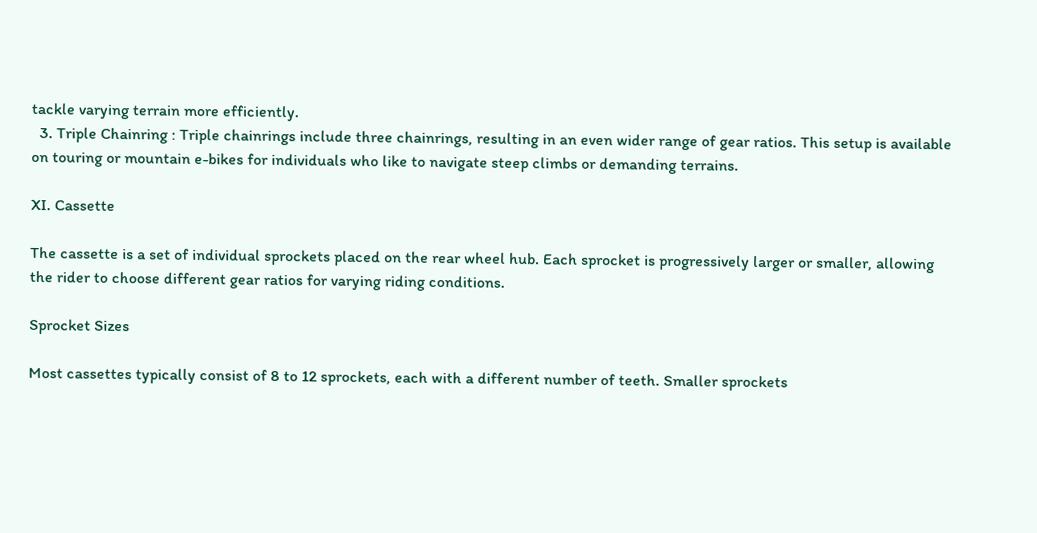tackle varying terrain more efficiently.
  3. Triple Chainring : Triple chainrings include three chainrings, resulting in an even wider range of gear ratios. This setup is available on touring or mountain e-bikes for individuals who like to navigate steep climbs or demanding terrains.

XI. Cassette

The cassette is a set of individual sprockets placed on the rear wheel hub. Each sprocket is progressively larger or smaller, allowing the rider to choose different gear ratios for varying riding conditions.

Sprocket Sizes

Most cassettes typically consist of 8 to 12 sprockets, each with a different number of teeth. Smaller sprockets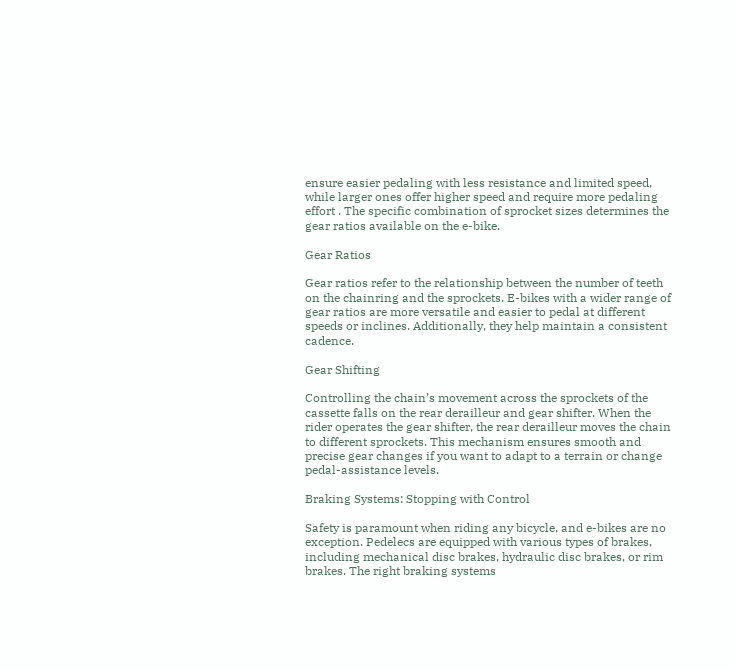ensure easier pedaling with less resistance and limited speed, while larger ones offer higher speed and require more pedaling effort . The specific combination of sprocket sizes determines the gear ratios available on the e-bike.

Gear Ratios

Gear ratios refer to the relationship between the number of teeth on the chainring and the sprockets. E-bikes with a wider range of gear ratios are more versatile and easier to pedal at different speeds or inclines. Additionally, they help maintain a consistent cadence.

Gear Shifting

Controlling the chain’s movement across the sprockets of the cassette falls on the rear derailleur and gear shifter. When the rider operates the gear shifter, the rear derailleur moves the chain to different sprockets. This mechanism ensures smooth and precise gear changes if you want to adapt to a terrain or change pedal-assistance levels.

Braking Systems: Stopping with Control

Safety is paramount when riding any bicycle, and e-bikes are no exception. Pedelecs are equipped with various types of brakes, including mechanical disc brakes, hydraulic disc brakes, or rim brakes. The right braking systems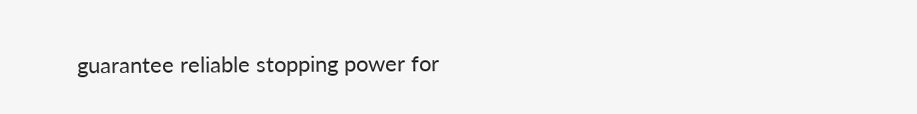guarantee reliable stopping power for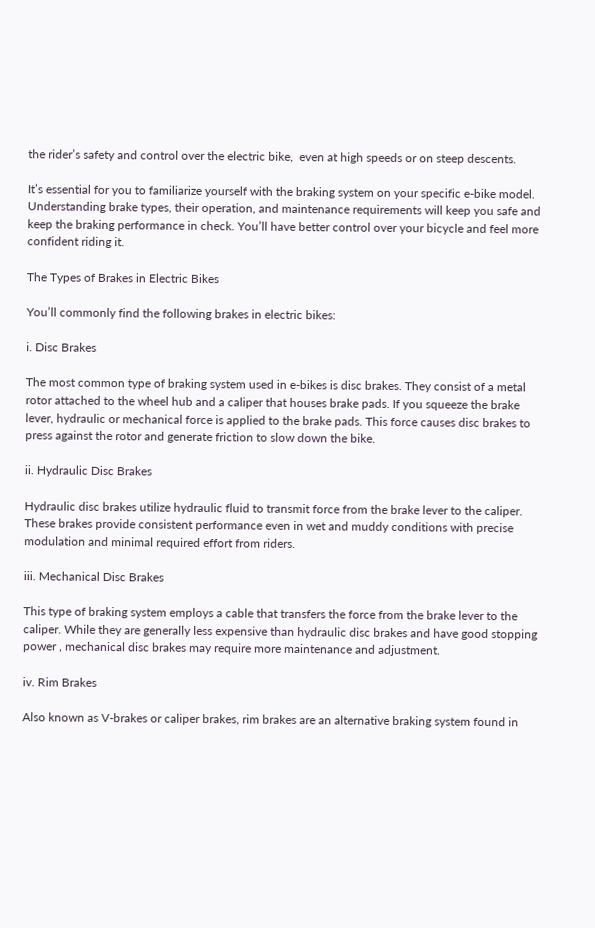the rider’s safety and control over the electric bike,  even at high speeds or on steep descents.

It’s essential for you to familiarize yourself with the braking system on your specific e-bike model. Understanding brake types, their operation, and maintenance requirements will keep you safe and keep the braking performance in check. You’ll have better control over your bicycle and feel more confident riding it.

The Types of Brakes in Electric Bikes

You’ll commonly find the following brakes in electric bikes:

i. Disc Brakes

The most common type of braking system used in e-bikes is disc brakes. They consist of a metal rotor attached to the wheel hub and a caliper that houses brake pads. If you squeeze the brake lever, hydraulic or mechanical force is applied to the brake pads. This force causes disc brakes to press against the rotor and generate friction to slow down the bike.

ii. Hydraulic Disc Brakes

Hydraulic disc brakes utilize hydraulic fluid to transmit force from the brake lever to the caliper. These brakes provide consistent performance even in wet and muddy conditions with precise modulation and minimal required effort from riders.

iii. Mechanical Disc Brakes

This type of braking system employs a cable that transfers the force from the brake lever to the caliper. While they are generally less expensive than hydraulic disc brakes and have good stopping power , mechanical disc brakes may require more maintenance and adjustment.

iv. Rim Brakes

Also known as V-brakes or caliper brakes, rim brakes are an alternative braking system found in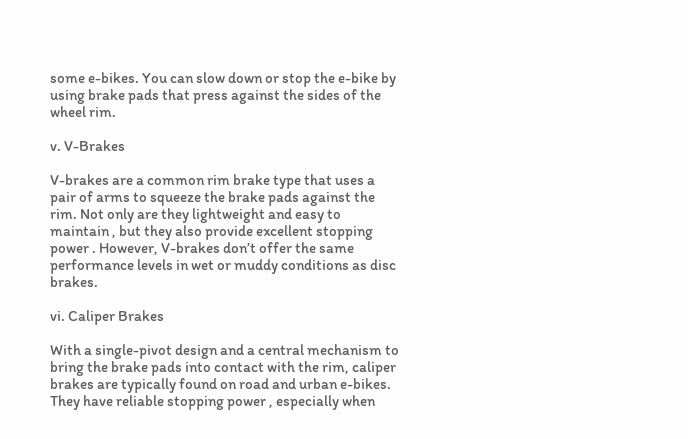some e-bikes. You can slow down or stop the e-bike by using brake pads that press against the sides of the wheel rim.

v. V-Brakes

V-brakes are a common rim brake type that uses a pair of arms to squeeze the brake pads against the rim. Not only are they lightweight and easy to maintain , but they also provide excellent stopping power . However, V-brakes don’t offer the same performance levels in wet or muddy conditions as disc brakes.

vi. Caliper Brakes

With a single-pivot design and a central mechanism to bring the brake pads into contact with the rim, caliper brakes are typically found on road and urban e-bikes. They have reliable stopping power , especially when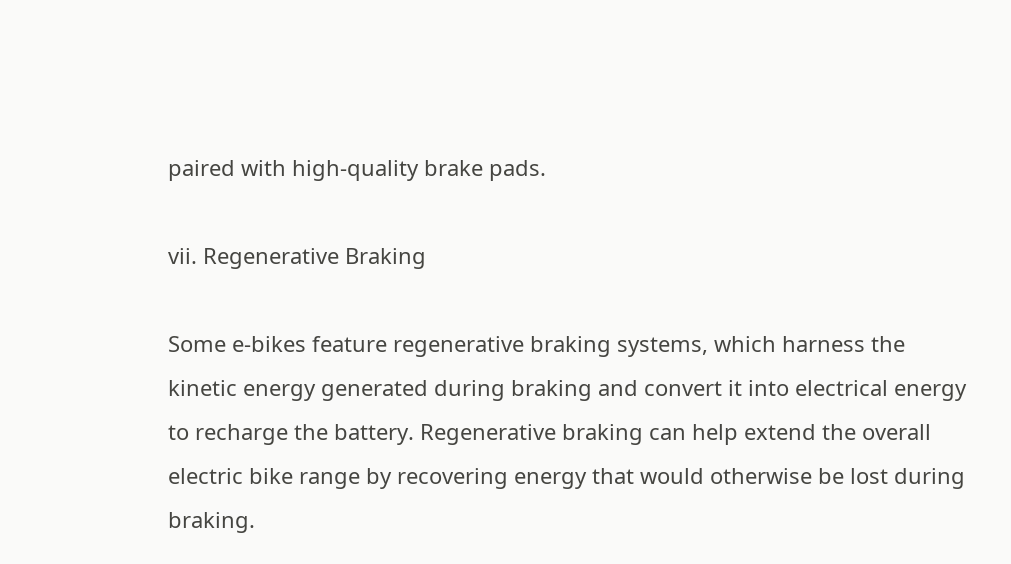paired with high-quality brake pads.

vii. Regenerative Braking

Some e-bikes feature regenerative braking systems, which harness the kinetic energy generated during braking and convert it into electrical energy to recharge the battery. Regenerative braking can help extend the overall electric bike range by recovering energy that would otherwise be lost during braking.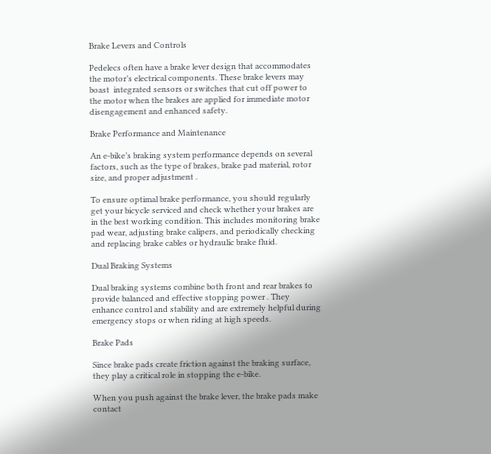Brake Levers and Controls

Pedelecs often have a brake lever design that accommodates the motor’s electrical components. These brake levers may boast  integrated sensors or switches that cut off power to the motor when the brakes are applied for immediate motor disengagement and enhanced safety.

Brake Performance and Maintenance

An e-bike’s braking system performance depends on several factors, such as the type of brakes, brake pad material, rotor size, and proper adjustment .

To ensure optimal brake performance, you should regularly get your bicycle serviced and check whether your brakes are in the best working condition. This includes monitoring brake pad wear, adjusting brake calipers, and periodically checking and replacing brake cables or hydraulic brake fluid.

Dual Braking Systems

Dual braking systems combine both front and rear brakes to provide balanced and effective stopping power . They enhance control and stability and are extremely helpful during  emergency stops or when riding at high speeds.

Brake Pads

Since brake pads create friction against the braking surface, they play a critical role in stopping the e-bike.

When you push against the brake lever, the brake pads make contact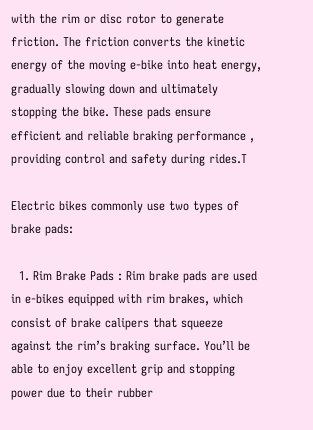with the rim or disc rotor to generate friction. The friction converts the kinetic energy of the moving e-bike into heat energy, gradually slowing down and ultimately stopping the bike. These pads ensure efficient and reliable braking performance , providing control and safety during rides.T

Electric bikes commonly use two types of brake pads:

  1. Rim Brake Pads : Rim brake pads are used in e-bikes equipped with rim brakes, which consist of brake calipers that squeeze against the rim’s braking surface. You’ll be able to enjoy excellent grip and stopping power due to their rubber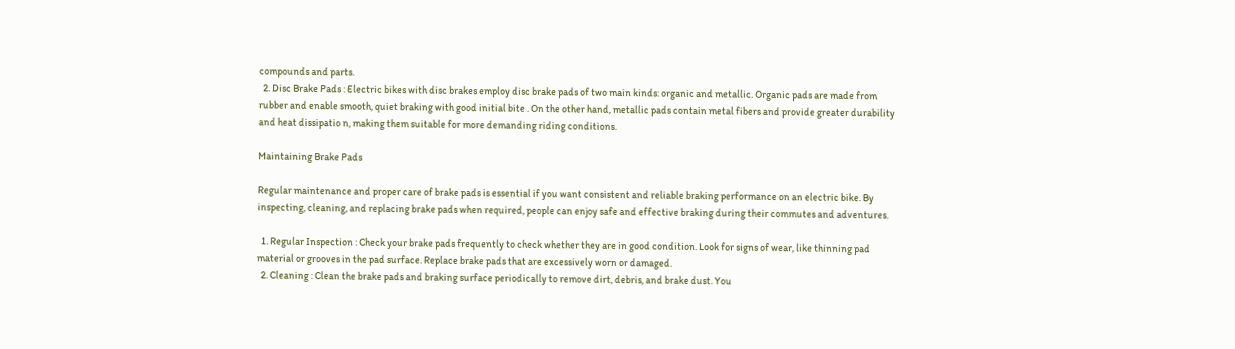compounds and parts.
  2. Disc Brake Pads : Electric bikes with disc brakes employ disc brake pads of two main kinds: organic and metallic. Organic pads are made from rubber and enable smooth, quiet braking with good initial bite . On the other hand, metallic pads contain metal fibers and provide greater durability and heat dissipatio n, making them suitable for more demanding riding conditions.

Maintaining Brake Pads

Regular maintenance and proper care of brake pads is essential if you want consistent and reliable braking performance on an electric bike. By inspecting, cleaning, and replacing brake pads when required, people can enjoy safe and effective braking during their commutes and adventures.

  1. Regular Inspection : Check your brake pads frequently to check whether they are in good condition. Look for signs of wear, like thinning pad material or grooves in the pad surface. Replace brake pads that are excessively worn or damaged.
  2. Cleaning : Clean the brake pads and braking surface periodically to remove dirt, debris, and brake dust. You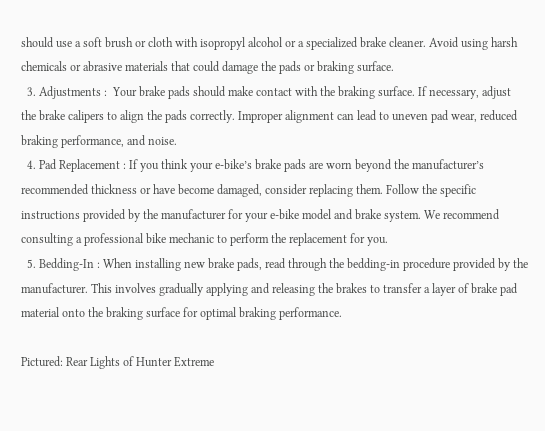should use a soft brush or cloth with isopropyl alcohol or a specialized brake cleaner. Avoid using harsh chemicals or abrasive materials that could damage the pads or braking surface.
  3. Adjustments :  Your brake pads should make contact with the braking surface. If necessary, adjust the brake calipers to align the pads correctly. Improper alignment can lead to uneven pad wear, reduced braking performance, and noise.
  4. Pad Replacement : If you think your e-bike’s brake pads are worn beyond the manufacturer’s recommended thickness or have become damaged, consider replacing them. Follow the specific instructions provided by the manufacturer for your e-bike model and brake system. We recommend consulting a professional bike mechanic to perform the replacement for you.
  5. Bedding-In : When installing new brake pads, read through the bedding-in procedure provided by the manufacturer. This involves gradually applying and releasing the brakes to transfer a layer of brake pad material onto the braking surface for optimal braking performance.

Pictured: Rear Lights of Hunter Extreme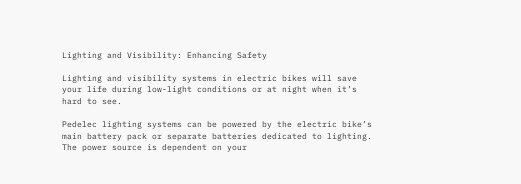Lighting and Visibility: Enhancing Safety

Lighting and visibility systems in electric bikes will save your life during low-light conditions or at night when it’s hard to see.

Pedelec lighting systems can be powered by the electric bike’s main battery pack or separate batteries dedicated to lighting. The power source is dependent on your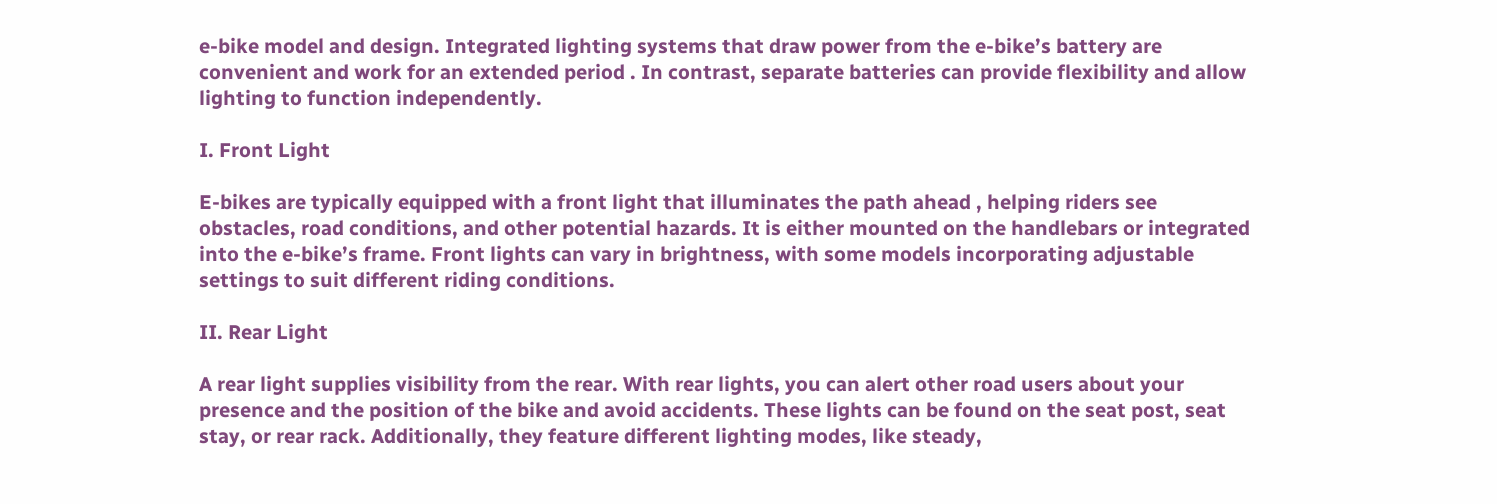e-bike model and design. Integrated lighting systems that draw power from the e-bike’s battery are convenient and work for an extended period . In contrast, separate batteries can provide flexibility and allow lighting to function independently.

I. Front Light

E-bikes are typically equipped with a front light that illuminates the path ahead , helping riders see obstacles, road conditions, and other potential hazards. It is either mounted on the handlebars or integrated into the e-bike’s frame. Front lights can vary in brightness, with some models incorporating adjustable settings to suit different riding conditions.

II. Rear Light

A rear light supplies visibility from the rear. With rear lights, you can alert other road users about your presence and the position of the bike and avoid accidents. These lights can be found on the seat post, seat stay, or rear rack. Additionally, they feature different lighting modes, like steady,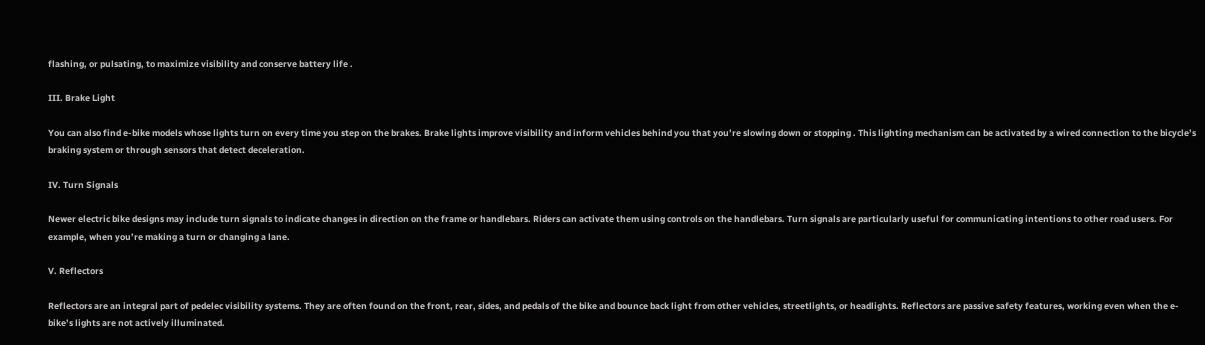flashing, or pulsating, to maximize visibility and conserve battery life .

III. Brake Light

You can also find e-bike models whose lights turn on every time you step on the brakes. Brake lights improve visibility and inform vehicles behind you that you’re slowing down or stopping . This lighting mechanism can be activated by a wired connection to the bicycle’s braking system or through sensors that detect deceleration.

IV. Turn Signals

Newer electric bike designs may include turn signals to indicate changes in direction on the frame or handlebars. Riders can activate them using controls on the handlebars. Turn signals are particularly useful for communicating intentions to other road users. For example, when you’re making a turn or changing a lane.

V. Reflectors

Reflectors are an integral part of pedelec visibility systems. They are often found on the front, rear, sides, and pedals of the bike and bounce back light from other vehicles, streetlights, or headlights. Reflectors are passive safety features, working even when the e-bike’s lights are not actively illuminated.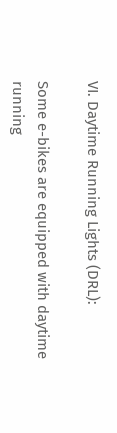VI. Daytime Running Lights (DRL):

Some e-bikes are equipped with daytime running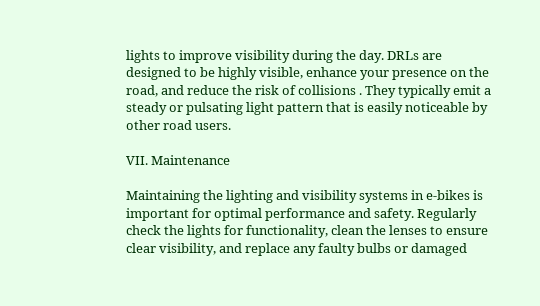lights to improve visibility during the day. DRLs are designed to be highly visible, enhance your presence on the road, and reduce the risk of collisions . They typically emit a steady or pulsating light pattern that is easily noticeable by other road users.

VII. Maintenance

Maintaining the lighting and visibility systems in e-bikes is important for optimal performance and safety. Regularly check the lights for functionality, clean the lenses to ensure clear visibility, and replace any faulty bulbs or damaged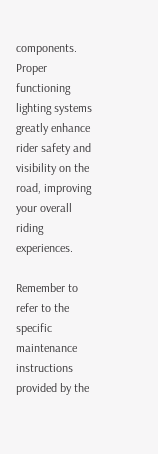components. Proper functioning lighting systems greatly enhance rider safety and visibility on the road, improving your overall riding experiences.

Remember to refer to the specific maintenance instructions provided by the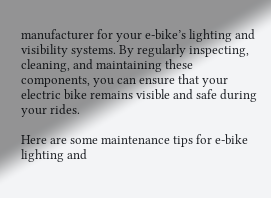manufacturer for your e-bike’s lighting and visibility systems. By regularly inspecting, cleaning, and maintaining these components, you can ensure that your electric bike remains visible and safe during your rides.

Here are some maintenance tips for e-bike lighting and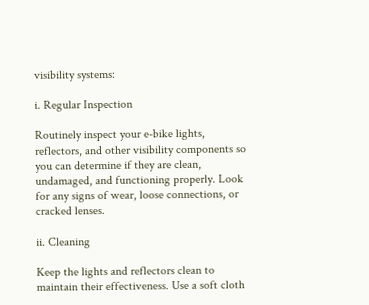visibility systems:

i. Regular Inspection

Routinely inspect your e-bike lights, reflectors, and other visibility components so you can determine if they are clean, undamaged, and functioning properly. Look for any signs of wear, loose connections, or cracked lenses.

ii. Cleaning

Keep the lights and reflectors clean to maintain their effectiveness. Use a soft cloth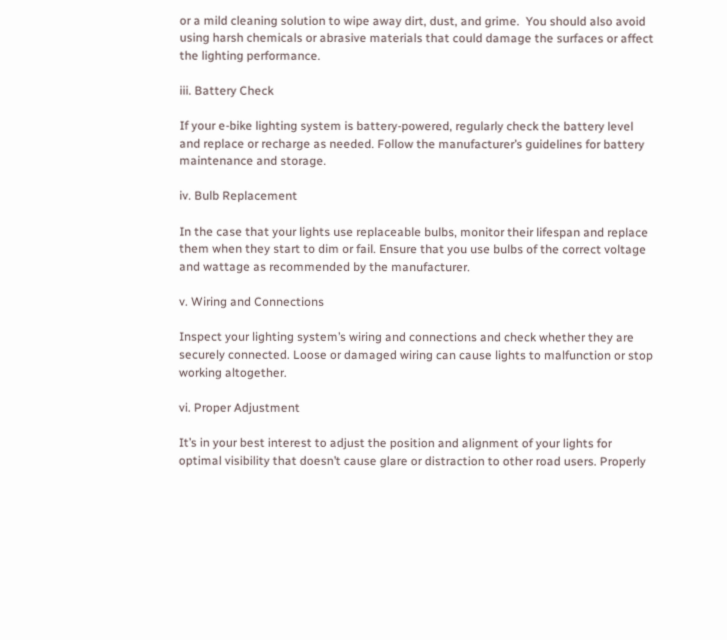or a mild cleaning solution to wipe away dirt, dust, and grime.  You should also avoid using harsh chemicals or abrasive materials that could damage the surfaces or affect the lighting performance.

iii. Battery Check

If your e-bike lighting system is battery-powered, regularly check the battery level and replace or recharge as needed. Follow the manufacturer’s guidelines for battery maintenance and storage.

iv. Bulb Replacement

In the case that your lights use replaceable bulbs, monitor their lifespan and replace them when they start to dim or fail. Ensure that you use bulbs of the correct voltage and wattage as recommended by the manufacturer.

v. Wiring and Connections

Inspect your lighting system’s wiring and connections and check whether they are securely connected. Loose or damaged wiring can cause lights to malfunction or stop working altogether.

vi. Proper Adjustment

It’s in your best interest to adjust the position and alignment of your lights for optimal visibility that doesn’t cause glare or distraction to other road users. Properly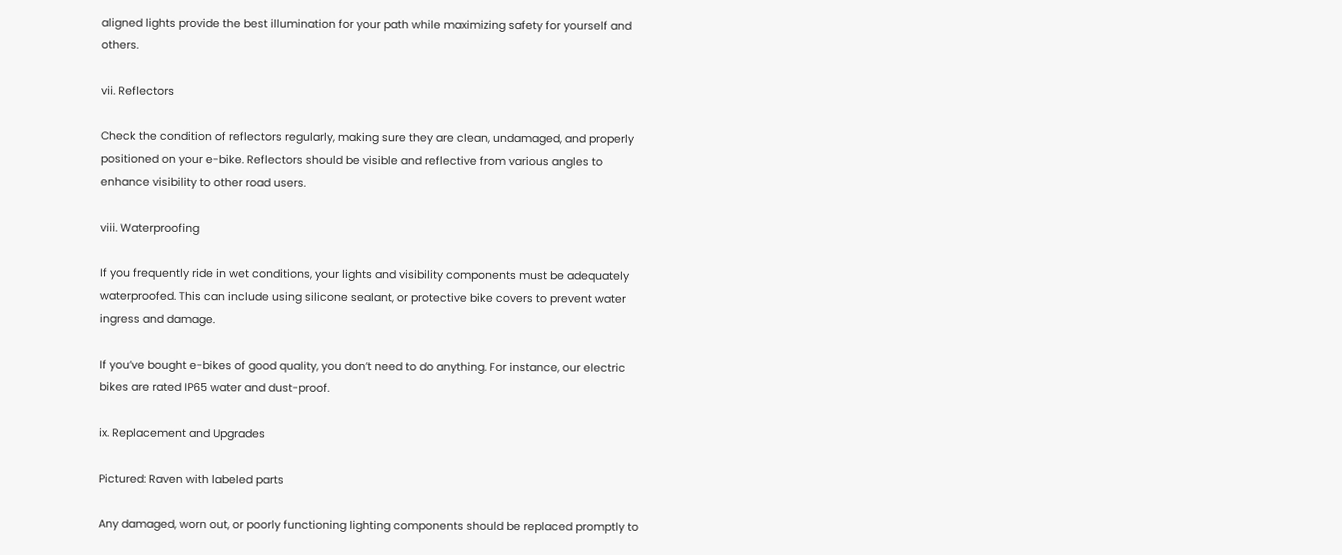aligned lights provide the best illumination for your path while maximizing safety for yourself and others.

vii. Reflectors

Check the condition of reflectors regularly, making sure they are clean, undamaged, and properly positioned on your e-bike. Reflectors should be visible and reflective from various angles to enhance visibility to other road users.

viii. Waterproofing

If you frequently ride in wet conditions, your lights and visibility components must be adequately waterproofed. This can include using silicone sealant, or protective bike covers to prevent water ingress and damage.

If you’ve bought e-bikes of good quality, you don’t need to do anything. For instance, our electric bikes are rated IP65 water and dust-proof.

ix. Replacement and Upgrades

Pictured: Raven with labeled parts

Any damaged, worn out, or poorly functioning lighting components should be replaced promptly to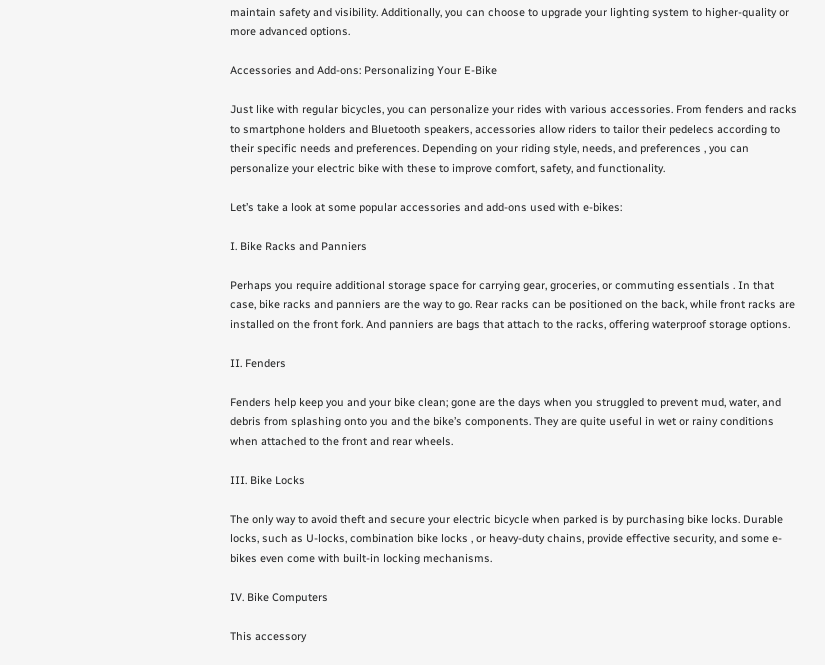maintain safety and visibility. Additionally, you can choose to upgrade your lighting system to higher-quality or more advanced options.

Accessories and Add-ons: Personalizing Your E-Bike

Just like with regular bicycles, you can personalize your rides with various accessories. From fenders and racks to smartphone holders and Bluetooth speakers, accessories allow riders to tailor their pedelecs according to their specific needs and preferences. Depending on your riding style, needs, and preferences , you can personalize your electric bike with these to improve comfort, safety, and functionality.

Let’s take a look at some popular accessories and add-ons used with e-bikes:

I. Bike Racks and Panniers

Perhaps you require additional storage space for carrying gear, groceries, or commuting essentials . In that case, bike racks and panniers are the way to go. Rear racks can be positioned on the back, while front racks are installed on the front fork. And panniers are bags that attach to the racks, offering waterproof storage options.

II. Fenders

Fenders help keep you and your bike clean; gone are the days when you struggled to prevent mud, water, and debris from splashing onto you and the bike’s components. They are quite useful in wet or rainy conditions when attached to the front and rear wheels.

III. Bike Locks

The only way to avoid theft and secure your electric bicycle when parked is by purchasing bike locks. Durable locks, such as U-locks, combination bike locks , or heavy-duty chains, provide effective security, and some e-bikes even come with built-in locking mechanisms.

IV. Bike Computers

This accessory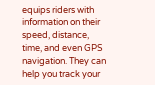equips riders with  information on their speed, distance, time, and even GPS navigation. They can help you track your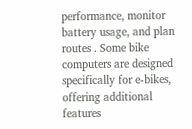performance, monitor battery usage, and plan routes . Some bike computers are designed specifically for e-bikes, offering additional features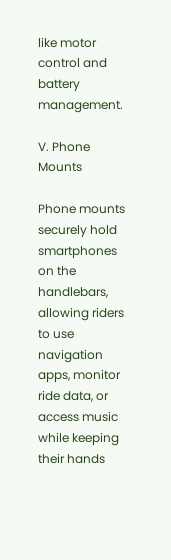like motor control and battery management.

V. Phone Mounts

Phone mounts securely hold smartphones on the handlebars, allowing riders to use navigation apps, monitor ride data, or access music while keeping their hands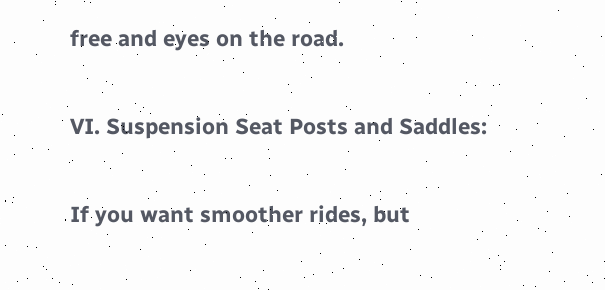free and eyes on the road.

VI. Suspension Seat Posts and Saddles:

If you want smoother rides, but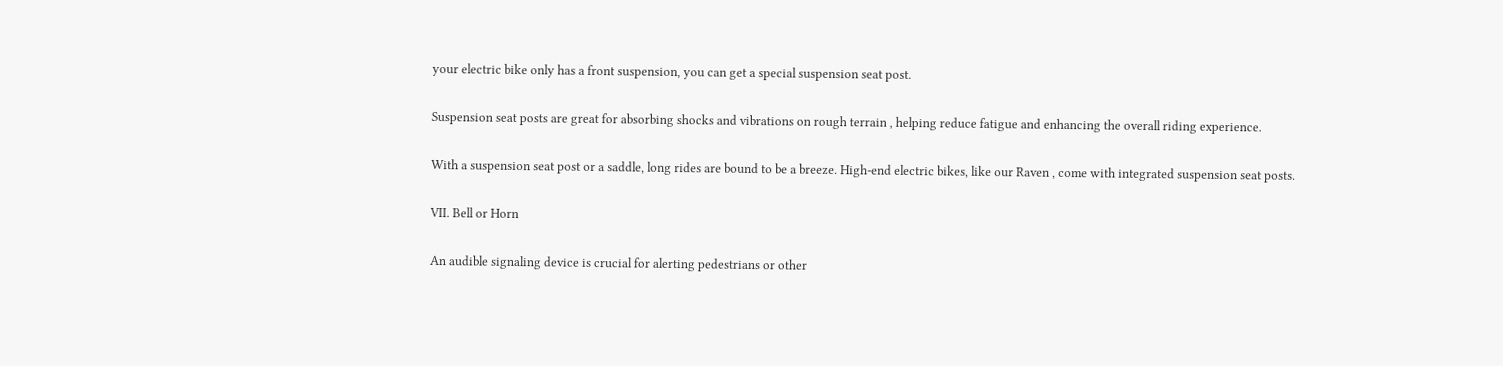your electric bike only has a front suspension, you can get a special suspension seat post.

Suspension seat posts are great for absorbing shocks and vibrations on rough terrain , helping reduce fatigue and enhancing the overall riding experience.

With a suspension seat post or a saddle, long rides are bound to be a breeze. High-end electric bikes, like our Raven , come with integrated suspension seat posts.

VII. Bell or Horn

An audible signaling device is crucial for alerting pedestrians or other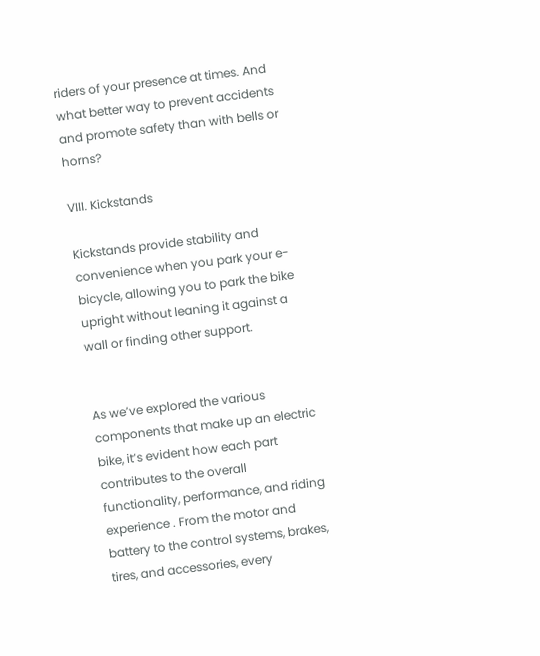riders of your presence at times. And what better way to prevent accidents and promote safety than with bells or horns?

VIII. Kickstands

Kickstands provide stability and convenience when you park your e-bicycle, allowing you to park the bike upright without leaning it against a wall or finding other support.


As we’ve explored the various components that make up an electric bike, it’s evident how each part contributes to the overall functionality, performance, and riding experience . From the motor and battery to the control systems, brakes, tires, and accessories, every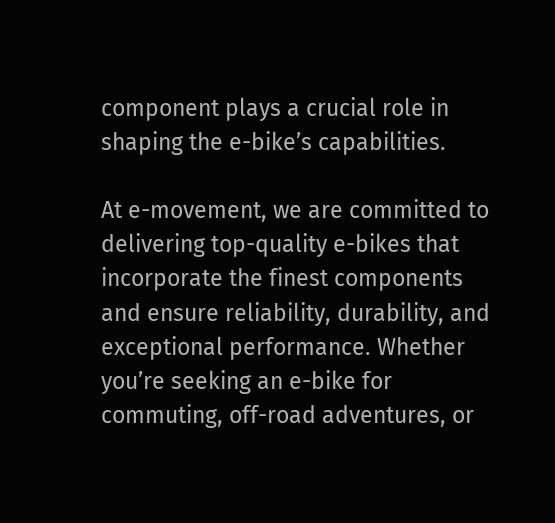component plays a crucial role in shaping the e-bike’s capabilities.

At e-movement, we are committed to delivering top-quality e-bikes that incorporate the finest components and ensure reliability, durability, and exceptional performance. Whether you’re seeking an e-bike for commuting, off-road adventures, or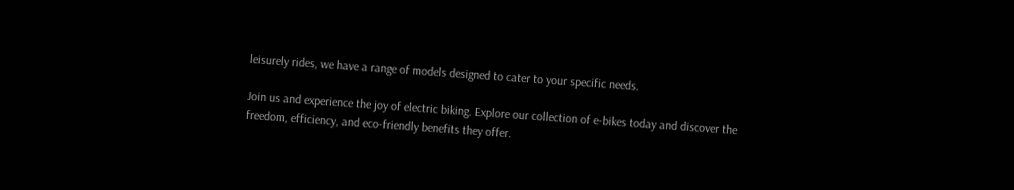leisurely rides, we have a range of models designed to cater to your specific needs.

Join us and experience the joy of electric biking. Explore our collection of e-bikes today and discover the freedom, efficiency, and eco-friendly benefits they offer.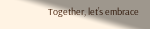Together, let’s embrace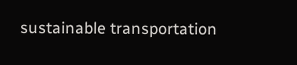sustainable transportation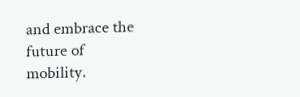and embrace the future of mobility.